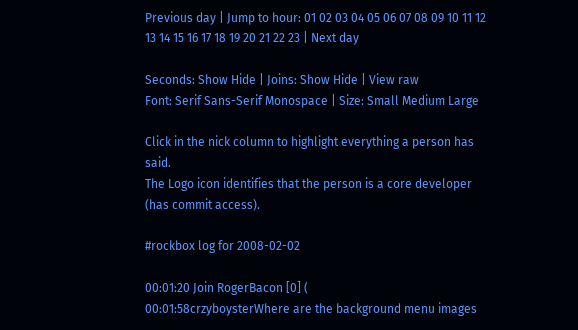Previous day | Jump to hour: 01 02 03 04 05 06 07 08 09 10 11 12 13 14 15 16 17 18 19 20 21 22 23 | Next day

Seconds: Show Hide | Joins: Show Hide | View raw
Font: Serif Sans-Serif Monospace | Size: Small Medium Large

Click in the nick column to highlight everything a person has said.
The Logo icon identifies that the person is a core developer (has commit access).

#rockbox log for 2008-02-02

00:01:20 Join RogerBacon [0] (
00:01:58crzyboysterWhere are the background menu images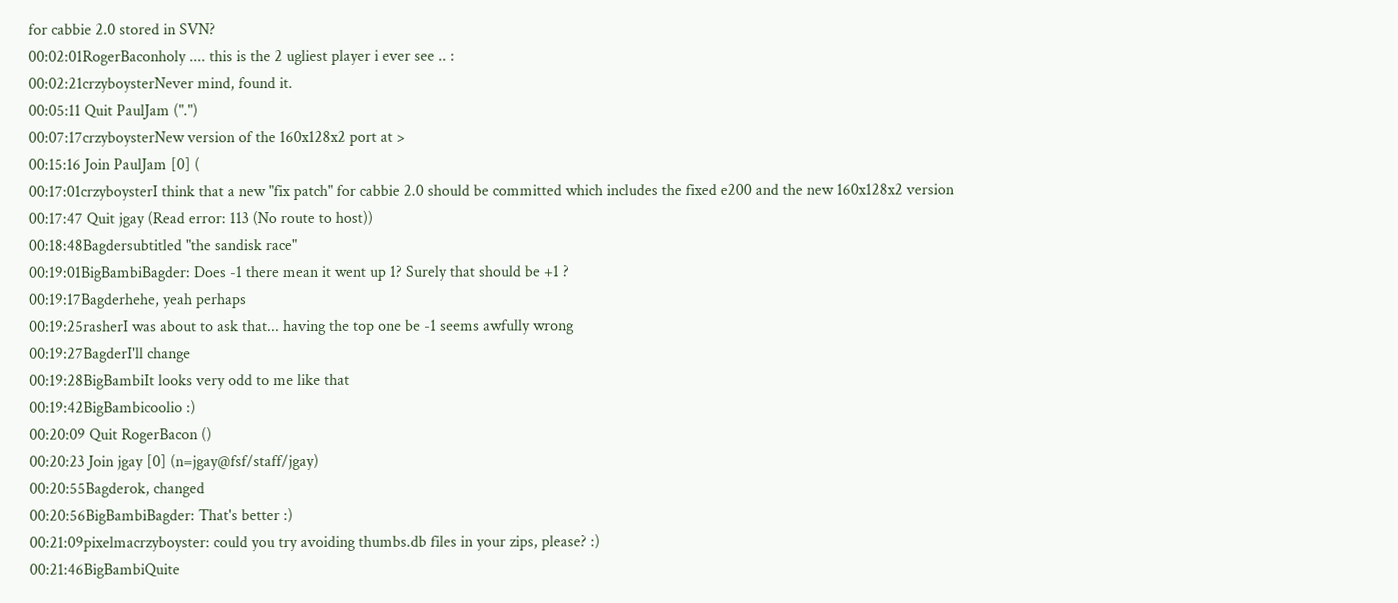for cabbie 2.0 stored in SVN?
00:02:01RogerBaconholy .... this is the 2 ugliest player i ever see .. :
00:02:21crzyboysterNever mind, found it.
00:05:11 Quit PaulJam (".")
00:07:17crzyboysterNew version of the 160x128x2 port at >
00:15:16 Join PaulJam [0] (
00:17:01crzyboysterI think that a new "fix patch" for cabbie 2.0 should be committed which includes the fixed e200 and the new 160x128x2 version
00:17:47 Quit jgay (Read error: 113 (No route to host))
00:18:48Bagdersubtitled "the sandisk race"
00:19:01BigBambiBagder: Does -1 there mean it went up 1? Surely that should be +1 ?
00:19:17Bagderhehe, yeah perhaps
00:19:25rasherI was about to ask that... having the top one be -1 seems awfully wrong
00:19:27BagderI'll change
00:19:28BigBambiIt looks very odd to me like that
00:19:42BigBambicoolio :)
00:20:09 Quit RogerBacon ()
00:20:23 Join jgay [0] (n=jgay@fsf/staff/jgay)
00:20:55Bagderok, changed
00:20:56BigBambiBagder: That's better :)
00:21:09pixelmacrzyboyster: could you try avoiding thumbs.db files in your zips, please? :)
00:21:46BigBambiQuite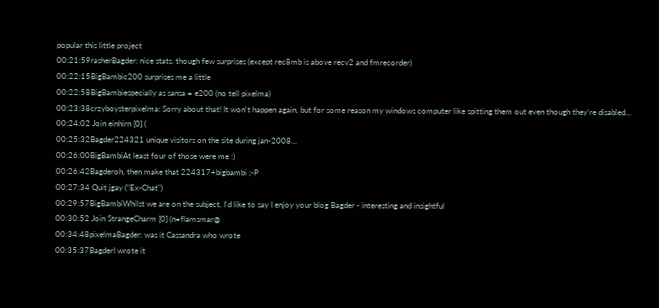popular this little project
00:21:59rasherBagder: nice stats, though few surprises (except rec8mb is above recv2 and fmrecorder)
00:22:15BigBambic200 surprises me a little
00:22:58BigBambiespecially as sansa = e200 (no tell pixelma)
00:23:38crzyboysterpixelma: Sorry about that! It won't happen again, but for some reason my windows computer like spitting them out even though they're disabled...
00:24:02 Join einhirn [0] (
00:25:32Bagder224321 unique visitors on the site during jan-2008...
00:26:00BigBambiAt least four of those were me :)
00:26:42Bagderoh, then make that 224317+bigbambi ;-P
00:27:34 Quit jgay ("Ex-Chat")
00:29:57BigBambiWhilst we are on the subject, I'd like to say I enjoy your blog Bagder - interesting and insightful
00:30:52 Join StrangeCharm [0] (n=flamsmar@
00:34:48pixelmaBagder: was it Cassandra who wrote
00:35:37BagderI wrote it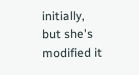initially, but she's modified it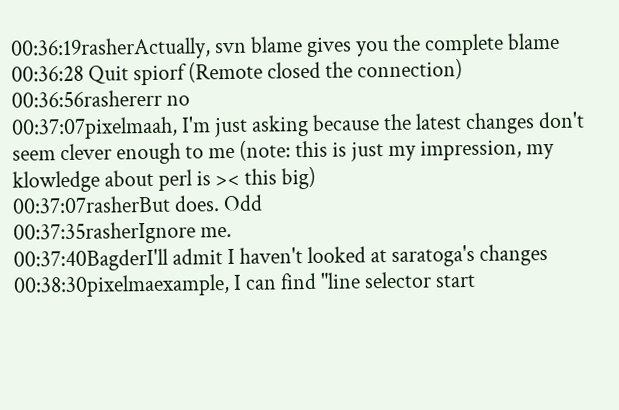00:36:19rasherActually, svn blame gives you the complete blame
00:36:28 Quit spiorf (Remote closed the connection)
00:36:56rashererr no
00:37:07pixelmaah, I'm just asking because the latest changes don't seem clever enough to me (note: this is just my impression, my klowledge about perl is >< this big)
00:37:07rasherBut does. Odd
00:37:35rasherIgnore me.
00:37:40BagderI'll admit I haven't looked at saratoga's changes
00:38:30pixelmaexample, I can find "line selector start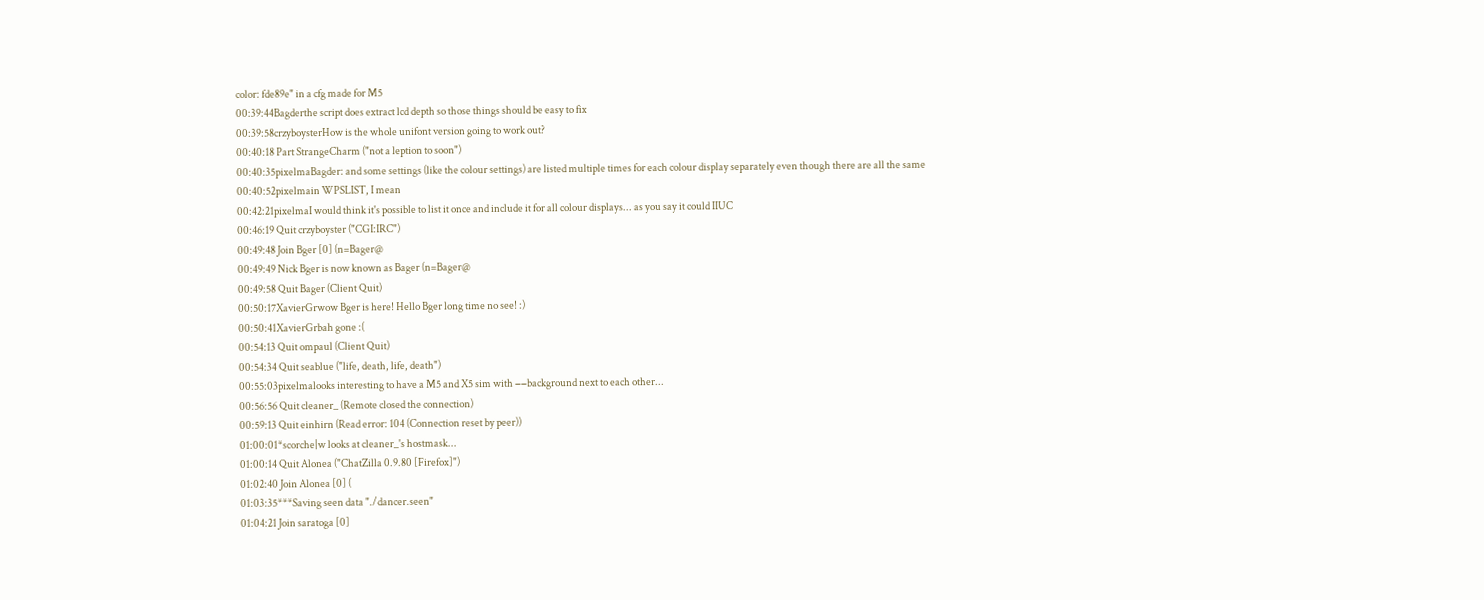color: fde89e" in a cfg made for M5
00:39:44Bagderthe script does extract lcd depth so those things should be easy to fix
00:39:58crzyboysterHow is the whole unifont version going to work out?
00:40:18 Part StrangeCharm ("not a leption to soon")
00:40:35pixelmaBagder: and some settings (like the colour settings) are listed multiple times for each colour display separately even though there are all the same
00:40:52pixelmain WPSLIST, I mean
00:42:21pixelmaI would think it's possible to list it once and include it for all colour displays... as you say it could IIUC
00:46:19 Quit crzyboyster ("CGI:IRC")
00:49:48 Join Bger [0] (n=Bager@
00:49:49 Nick Bger is now known as Bager (n=Bager@
00:49:58 Quit Bager (Client Quit)
00:50:17XavierGrwow Bger is here! Hello Bger long time no see! :)
00:50:41XavierGrbah gone :(
00:54:13 Quit ompaul (Client Quit)
00:54:34 Quit seablue ("life, death, life, death")
00:55:03pixelmalooks interesting to have a M5 and X5 sim with −−background next to each other...
00:56:56 Quit cleaner_ (Remote closed the connection)
00:59:13 Quit einhirn (Read error: 104 (Connection reset by peer))
01:00:01*scorche|w looks at cleaner_'s hostmask...
01:00:14 Quit Alonea ("ChatZilla 0.9.80 [Firefox]")
01:02:40 Join Alonea [0] (
01:03:35***Saving seen data "./dancer.seen"
01:04:21 Join saratoga [0]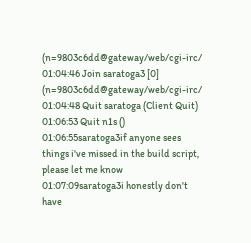(n=9803c6dd@gateway/web/cgi-irc/
01:04:46 Join saratoga3 [0] (n=9803c6dd@gateway/web/cgi-irc/
01:04:48 Quit saratoga (Client Quit)
01:06:53 Quit n1s ()
01:06:55saratoga3if anyone sees things i've missed in the build script, please let me know
01:07:09saratoga3i honestly don't have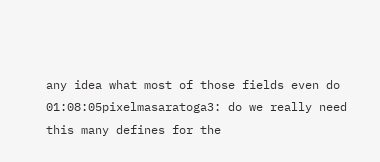any idea what most of those fields even do
01:08:05pixelmasaratoga3: do we really need this many defines for the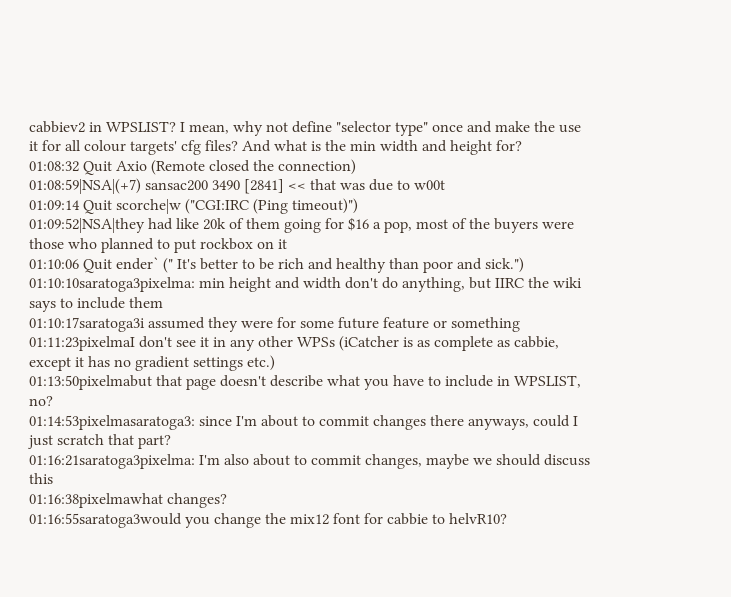cabbiev2 in WPSLIST? I mean, why not define "selector type" once and make the use it for all colour targets' cfg files? And what is the min width and height for?
01:08:32 Quit Axio (Remote closed the connection)
01:08:59|NSA|(+7) sansac200 3490 [2841] << that was due to w00t
01:09:14 Quit scorche|w ("CGI:IRC (Ping timeout)")
01:09:52|NSA|they had like 20k of them going for $16 a pop, most of the buyers were those who planned to put rockbox on it
01:10:06 Quit ender` (" It's better to be rich and healthy than poor and sick.")
01:10:10saratoga3pixelma: min height and width don't do anything, but IIRC the wiki says to include them
01:10:17saratoga3i assumed they were for some future feature or something
01:11:23pixelmaI don't see it in any other WPSs (iCatcher is as complete as cabbie, except it has no gradient settings etc.)
01:13:50pixelmabut that page doesn't describe what you have to include in WPSLIST, no?
01:14:53pixelmasaratoga3: since I'm about to commit changes there anyways, could I just scratch that part?
01:16:21saratoga3pixelma: I'm also about to commit changes, maybe we should discuss this
01:16:38pixelmawhat changes?
01:16:55saratoga3would you change the mix12 font for cabbie to helvR10?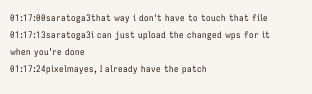01:17:00saratoga3that way i don't have to touch that file
01:17:13saratoga3i can just upload the changed wps for it when you're done
01:17:24pixelmayes, I already have the patch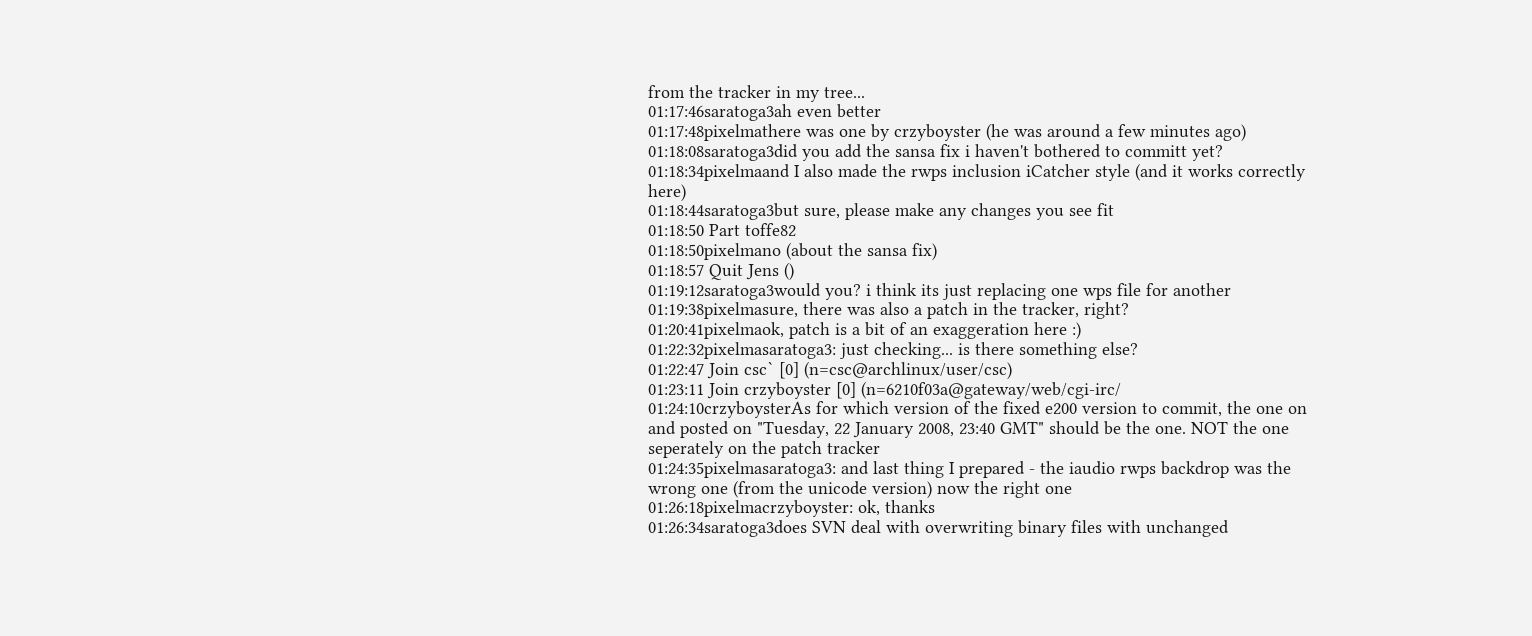from the tracker in my tree...
01:17:46saratoga3ah even better
01:17:48pixelmathere was one by crzyboyster (he was around a few minutes ago)
01:18:08saratoga3did you add the sansa fix i haven't bothered to committ yet?
01:18:34pixelmaand I also made the rwps inclusion iCatcher style (and it works correctly here)
01:18:44saratoga3but sure, please make any changes you see fit
01:18:50 Part toffe82
01:18:50pixelmano (about the sansa fix)
01:18:57 Quit Jens ()
01:19:12saratoga3would you? i think its just replacing one wps file for another
01:19:38pixelmasure, there was also a patch in the tracker, right?
01:20:41pixelmaok, patch is a bit of an exaggeration here :)
01:22:32pixelmasaratoga3: just checking... is there something else?
01:22:47 Join csc` [0] (n=csc@archlinux/user/csc)
01:23:11 Join crzyboyster [0] (n=6210f03a@gateway/web/cgi-irc/
01:24:10crzyboysterAs for which version of the fixed e200 version to commit, the one on and posted on "Tuesday, 22 January 2008, 23:40 GMT" should be the one. NOT the one seperately on the patch tracker
01:24:35pixelmasaratoga3: and last thing I prepared - the iaudio rwps backdrop was the wrong one (from the unicode version) now the right one
01:26:18pixelmacrzyboyster: ok, thanks
01:26:34saratoga3does SVN deal with overwriting binary files with unchanged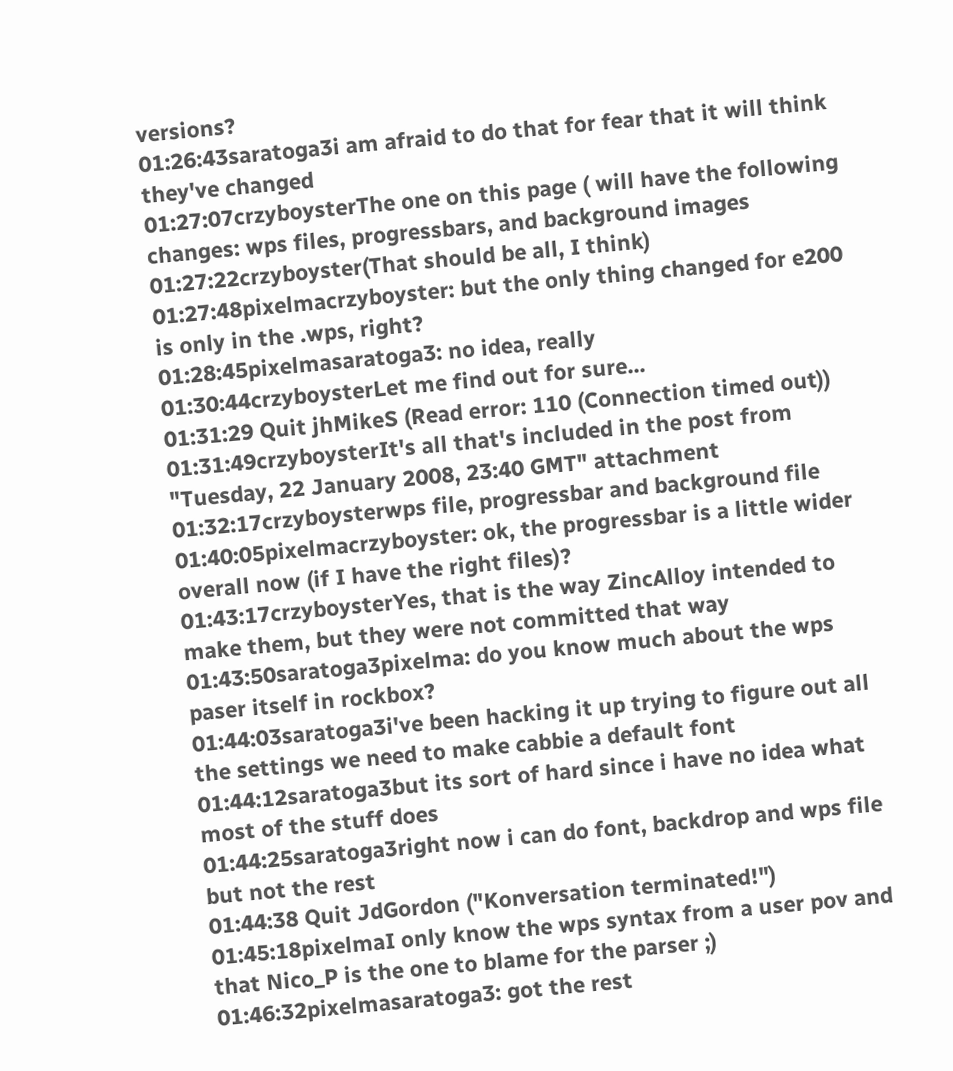versions?
01:26:43saratoga3i am afraid to do that for fear that it will think they've changed
01:27:07crzyboysterThe one on this page ( will have the following changes: wps files, progressbars, and background images
01:27:22crzyboyster(That should be all, I think)
01:27:48pixelmacrzyboyster: but the only thing changed for e200 is only in the .wps, right?
01:28:45pixelmasaratoga3: no idea, really
01:30:44crzyboysterLet me find out for sure...
01:31:29 Quit jhMikeS (Read error: 110 (Connection timed out))
01:31:49crzyboysterIt's all that's included in the post from "Tuesday, 22 January 2008, 23:40 GMT" attachment
01:32:17crzyboysterwps file, progressbar and background file
01:40:05pixelmacrzyboyster: ok, the progressbar is a little wider overall now (if I have the right files)?
01:43:17crzyboysterYes, that is the way ZincAlloy intended to make them, but they were not committed that way
01:43:50saratoga3pixelma: do you know much about the wps paser itself in rockbox?
01:44:03saratoga3i've been hacking it up trying to figure out all the settings we need to make cabbie a default font
01:44:12saratoga3but its sort of hard since i have no idea what most of the stuff does
01:44:25saratoga3right now i can do font, backdrop and wps file but not the rest
01:44:38 Quit JdGordon ("Konversation terminated!")
01:45:18pixelmaI only know the wps syntax from a user pov and that Nico_P is the one to blame for the parser ;)
01:46:32pixelmasaratoga3: got the rest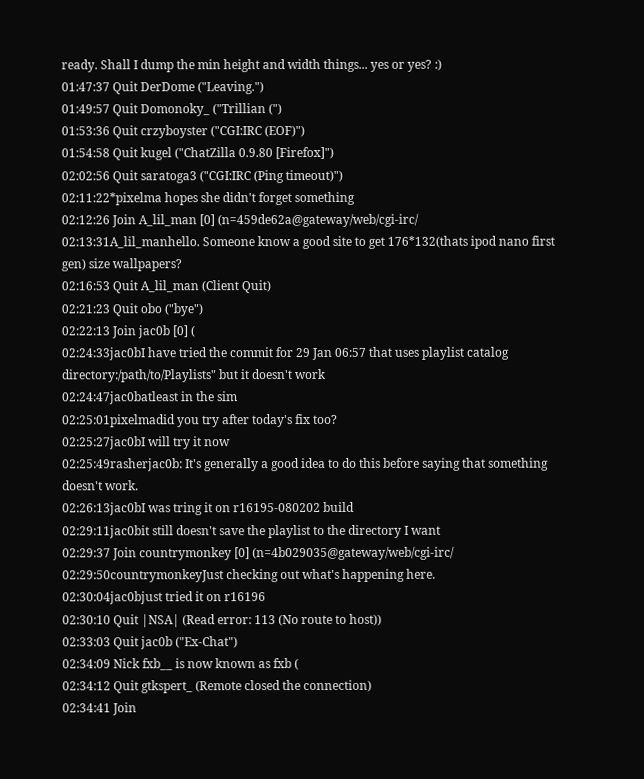ready. Shall I dump the min height and width things... yes or yes? :)
01:47:37 Quit DerDome ("Leaving.")
01:49:57 Quit Domonoky_ ("Trillian (")
01:53:36 Quit crzyboyster ("CGI:IRC (EOF)")
01:54:58 Quit kugel ("ChatZilla 0.9.80 [Firefox]")
02:02:56 Quit saratoga3 ("CGI:IRC (Ping timeout)")
02:11:22*pixelma hopes she didn't forget something
02:12:26 Join A_lil_man [0] (n=459de62a@gateway/web/cgi-irc/
02:13:31A_lil_manhello. Someone know a good site to get 176*132(thats ipod nano first gen) size wallpapers?
02:16:53 Quit A_lil_man (Client Quit)
02:21:23 Quit obo ("bye")
02:22:13 Join jac0b [0] (
02:24:33jac0bI have tried the commit for 29 Jan 06:57 that uses playlist catalog directory:/path/to/Playlists" but it doesn't work
02:24:47jac0batleast in the sim
02:25:01pixelmadid you try after today's fix too?
02:25:27jac0bI will try it now
02:25:49rasherjac0b: It's generally a good idea to do this before saying that something doesn't work.
02:26:13jac0bI was tring it on r16195-080202 build
02:29:11jac0bit still doesn't save the playlist to the directory I want
02:29:37 Join countrymonkey [0] (n=4b029035@gateway/web/cgi-irc/
02:29:50countrymonkeyJust checking out what's happening here.
02:30:04jac0bjust tried it on r16196
02:30:10 Quit |NSA| (Read error: 113 (No route to host))
02:33:03 Quit jac0b ("Ex-Chat")
02:34:09 Nick fxb__ is now known as fxb (
02:34:12 Quit gtkspert_ (Remote closed the connection)
02:34:41 Join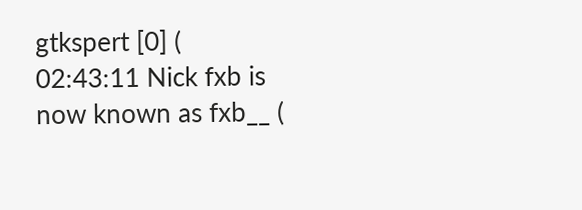gtkspert [0] (
02:43:11 Nick fxb is now known as fxb__ (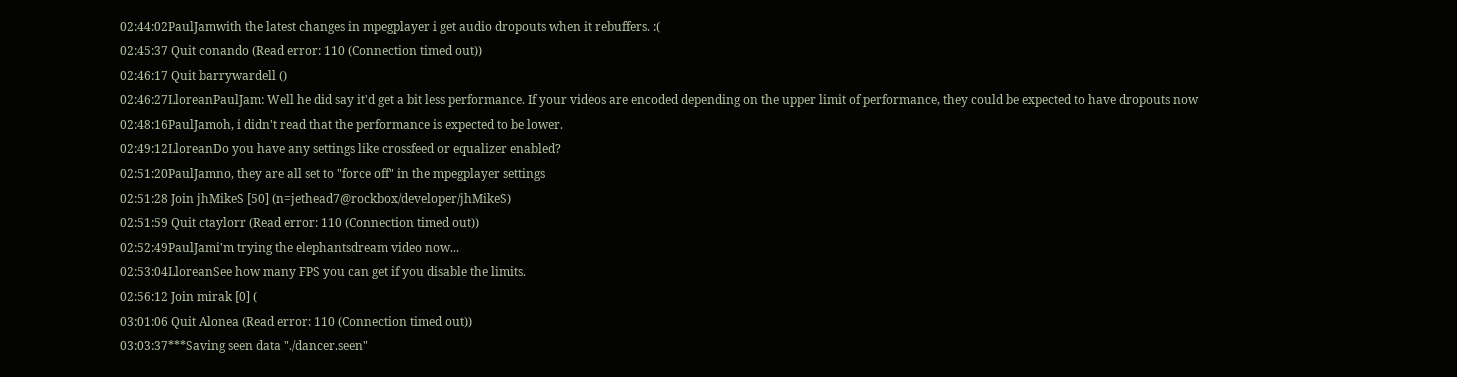02:44:02PaulJamwith the latest changes in mpegplayer i get audio dropouts when it rebuffers. :(
02:45:37 Quit conando (Read error: 110 (Connection timed out))
02:46:17 Quit barrywardell ()
02:46:27LloreanPaulJam: Well he did say it'd get a bit less performance. If your videos are encoded depending on the upper limit of performance, they could be expected to have dropouts now
02:48:16PaulJamoh, i didn't read that the performance is expected to be lower.
02:49:12LloreanDo you have any settings like crossfeed or equalizer enabled?
02:51:20PaulJamno, they are all set to "force off" in the mpegplayer settings
02:51:28 Join jhMikeS [50] (n=jethead7@rockbox/developer/jhMikeS)
02:51:59 Quit ctaylorr (Read error: 110 (Connection timed out))
02:52:49PaulJami'm trying the elephantsdream video now...
02:53:04LloreanSee how many FPS you can get if you disable the limits.
02:56:12 Join mirak [0] (
03:01:06 Quit Alonea (Read error: 110 (Connection timed out))
03:03:37***Saving seen data "./dancer.seen"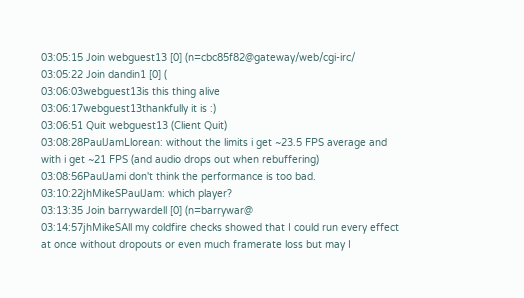03:05:15 Join webguest13 [0] (n=cbc85f82@gateway/web/cgi-irc/
03:05:22 Join dandin1 [0] (
03:06:03webguest13is this thing alive
03:06:17webguest13thankfully it is :)
03:06:51 Quit webguest13 (Client Quit)
03:08:28PaulJamLlorean: without the limits i get ~23.5 FPS average and with i get ~21 FPS (and audio drops out when rebuffering)
03:08:56PaulJami don't think the performance is too bad.
03:10:22jhMikeSPaulJam: which player?
03:13:35 Join barrywardell [0] (n=barrywar@
03:14:57jhMikeSAll my coldfire checks showed that I could run every effect at once without dropouts or even much framerate loss but may I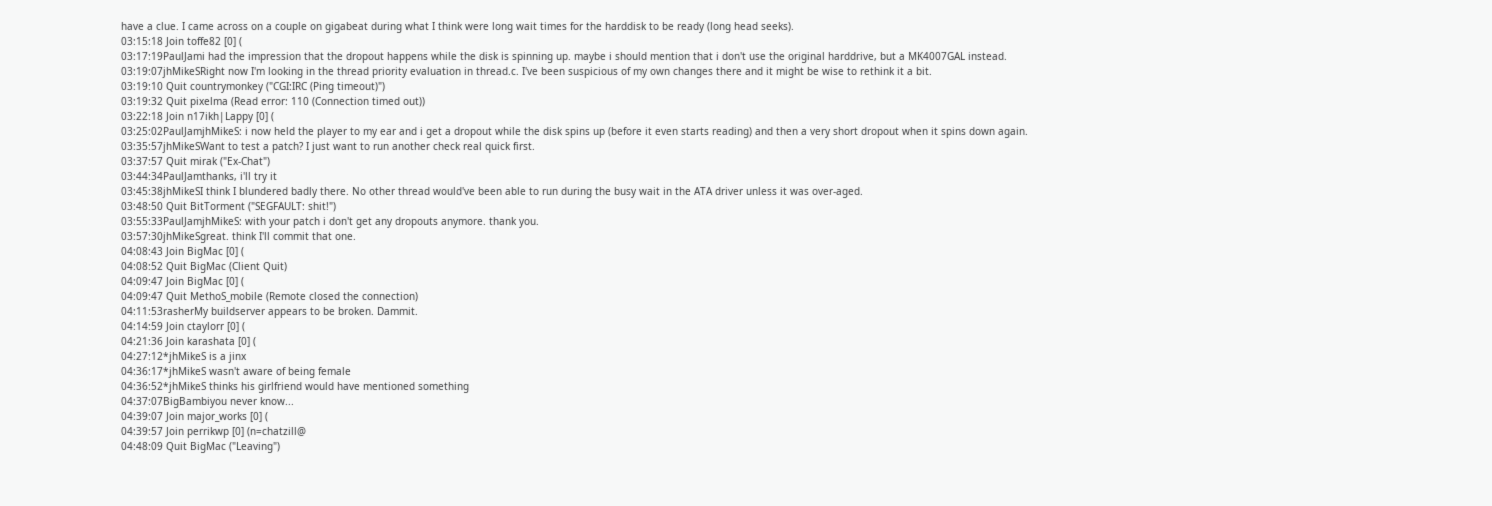have a clue. I came across on a couple on gigabeat during what I think were long wait times for the harddisk to be ready (long head seeks).
03:15:18 Join toffe82 [0] (
03:17:19PaulJami had the impression that the dropout happens while the disk is spinning up. maybe i should mention that i don't use the original harddrive, but a MK4007GAL instead.
03:19:07jhMikeSRight now I'm looking in the thread priority evaluation in thread.c. I've been suspicious of my own changes there and it might be wise to rethink it a bit.
03:19:10 Quit countrymonkey ("CGI:IRC (Ping timeout)")
03:19:32 Quit pixelma (Read error: 110 (Connection timed out))
03:22:18 Join n17ikh|Lappy [0] (
03:25:02PaulJamjhMikeS: i now held the player to my ear and i get a dropout while the disk spins up (before it even starts reading) and then a very short dropout when it spins down again.
03:35:57jhMikeSWant to test a patch? I just want to run another check real quick first.
03:37:57 Quit mirak ("Ex-Chat")
03:44:34PaulJamthanks, i'll try it
03:45:38jhMikeSI think I blundered badly there. No other thread would've been able to run during the busy wait in the ATA driver unless it was over-aged.
03:48:50 Quit BitTorment ("SEGFAULT: shit!")
03:55:33PaulJamjhMikeS: with your patch i don't get any dropouts anymore. thank you.
03:57:30jhMikeSgreat. think I'll commit that one.
04:08:43 Join BigMac [0] (
04:08:52 Quit BigMac (Client Quit)
04:09:47 Join BigMac [0] (
04:09:47 Quit MethoS_mobile (Remote closed the connection)
04:11:53rasherMy buildserver appears to be broken. Dammit.
04:14:59 Join ctaylorr [0] (
04:21:36 Join karashata [0] (
04:27:12*jhMikeS is a jinx
04:36:17*jhMikeS wasn't aware of being female
04:36:52*jhMikeS thinks his girlfriend would have mentioned something
04:37:07BigBambiyou never know...
04:39:07 Join major_works [0] (
04:39:57 Join perrikwp [0] (n=chatzill@
04:48:09 Quit BigMac ("Leaving")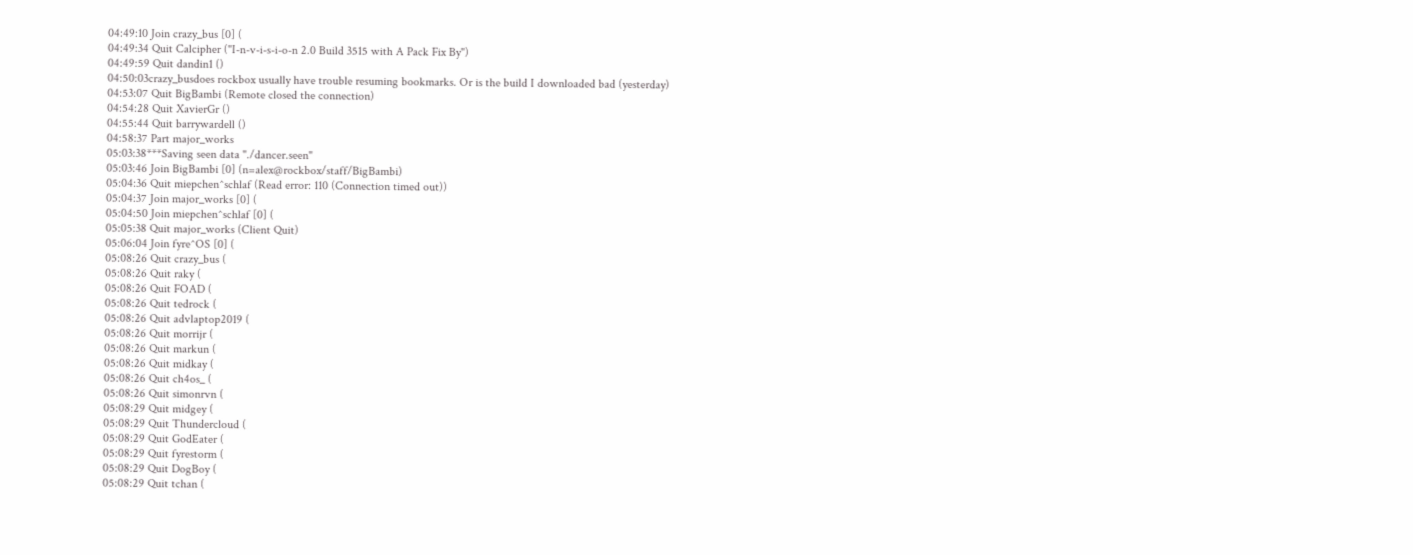04:49:10 Join crazy_bus [0] (
04:49:34 Quit Calcipher ("I-n-v-i-s-i-o-n 2.0 Build 3515 with A Pack Fix By")
04:49:59 Quit dandin1 ()
04:50:03crazy_busdoes rockbox usually have trouble resuming bookmarks. Or is the build I downloaded bad (yesterday)
04:53:07 Quit BigBambi (Remote closed the connection)
04:54:28 Quit XavierGr ()
04:55:44 Quit barrywardell ()
04:58:37 Part major_works
05:03:38***Saving seen data "./dancer.seen"
05:03:46 Join BigBambi [0] (n=alex@rockbox/staff/BigBambi)
05:04:36 Quit miepchen^schlaf (Read error: 110 (Connection timed out))
05:04:37 Join major_works [0] (
05:04:50 Join miepchen^schlaf [0] (
05:05:38 Quit major_works (Client Quit)
05:06:04 Join fyre^OS [0] (
05:08:26 Quit crazy_bus (
05:08:26 Quit raky (
05:08:26 Quit FOAD (
05:08:26 Quit tedrock (
05:08:26 Quit advlaptop2019 (
05:08:26 Quit morrijr (
05:08:26 Quit markun (
05:08:26 Quit midkay (
05:08:26 Quit ch4os_ (
05:08:26 Quit simonrvn (
05:08:29 Quit midgey (
05:08:29 Quit Thundercloud (
05:08:29 Quit GodEater (
05:08:29 Quit fyrestorm (
05:08:29 Quit DogBoy (
05:08:29 Quit tchan (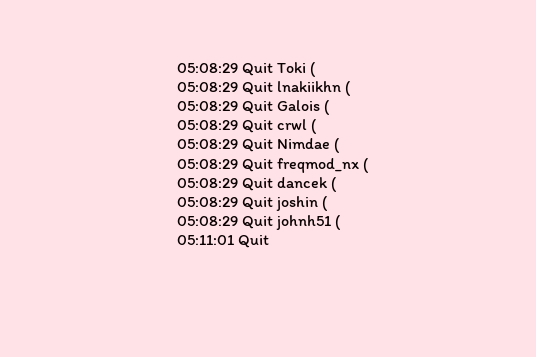05:08:29 Quit Toki (
05:08:29 Quit lnakiikhn (
05:08:29 Quit Galois (
05:08:29 Quit crwl (
05:08:29 Quit Nimdae (
05:08:29 Quit freqmod_nx (
05:08:29 Quit dancek (
05:08:29 Quit joshin (
05:08:29 Quit johnh51 (
05:11:01 Quit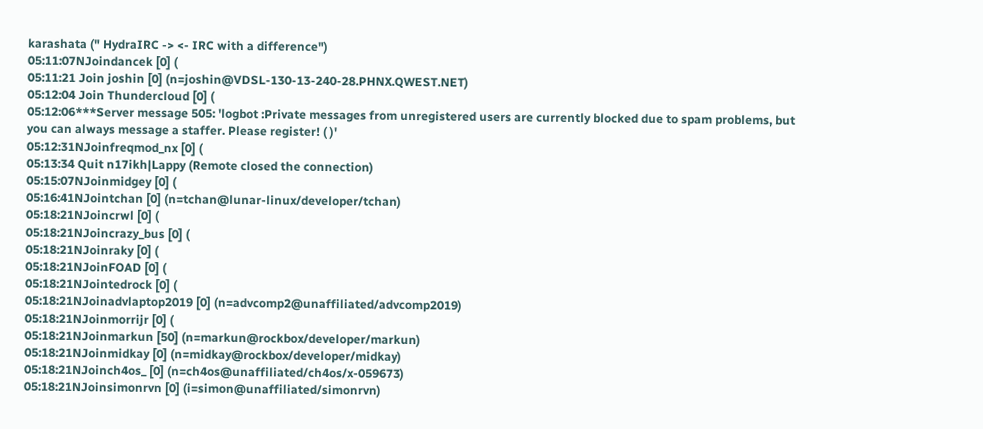karashata (" HydraIRC -> <- IRC with a difference")
05:11:07NJoindancek [0] (
05:11:21 Join joshin [0] (n=joshin@VDSL-130-13-240-28.PHNX.QWEST.NET)
05:12:04 Join Thundercloud [0] (
05:12:06***Server message 505: 'logbot :Private messages from unregistered users are currently blocked due to spam problems, but you can always message a staffer. Please register! ( )'
05:12:31NJoinfreqmod_nx [0] (
05:13:34 Quit n17ikh|Lappy (Remote closed the connection)
05:15:07NJoinmidgey [0] (
05:16:41NJointchan [0] (n=tchan@lunar-linux/developer/tchan)
05:18:21NJoincrwl [0] (
05:18:21NJoincrazy_bus [0] (
05:18:21NJoinraky [0] (
05:18:21NJoinFOAD [0] (
05:18:21NJointedrock [0] (
05:18:21NJoinadvlaptop2019 [0] (n=advcomp2@unaffiliated/advcomp2019)
05:18:21NJoinmorrijr [0] (
05:18:21NJoinmarkun [50] (n=markun@rockbox/developer/markun)
05:18:21NJoinmidkay [0] (n=midkay@rockbox/developer/midkay)
05:18:21NJoinch4os_ [0] (n=ch4os@unaffiliated/ch4os/x-059673)
05:18:21NJoinsimonrvn [0] (i=simon@unaffiliated/simonrvn)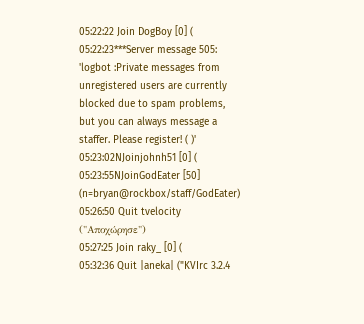05:22:22 Join DogBoy [0] (
05:22:23***Server message 505: 'logbot :Private messages from unregistered users are currently blocked due to spam problems, but you can always message a staffer. Please register! ( )'
05:23:02NJoinjohnh51 [0] (
05:23:55NJoinGodEater [50] (n=bryan@rockbox/staff/GodEater)
05:26:50 Quit tvelocity ("Αποχώρησε")
05:27:25 Join raky_ [0] (
05:32:36 Quit |aneka| ("KVIrc 3.2.4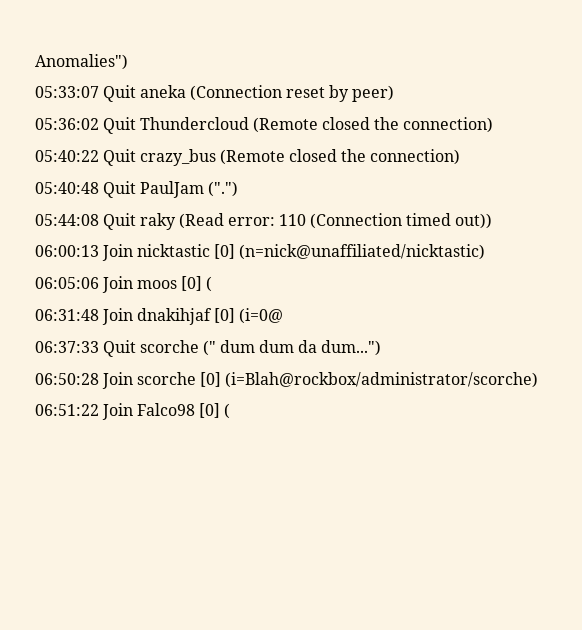Anomalies")
05:33:07 Quit aneka (Connection reset by peer)
05:36:02 Quit Thundercloud (Remote closed the connection)
05:40:22 Quit crazy_bus (Remote closed the connection)
05:40:48 Quit PaulJam (".")
05:44:08 Quit raky (Read error: 110 (Connection timed out))
06:00:13 Join nicktastic [0] (n=nick@unaffiliated/nicktastic)
06:05:06 Join moos [0] (
06:31:48 Join dnakihjaf [0] (i=0@
06:37:33 Quit scorche (" dum dum da dum...")
06:50:28 Join scorche [0] (i=Blah@rockbox/administrator/scorche)
06:51:22 Join Falco98 [0] (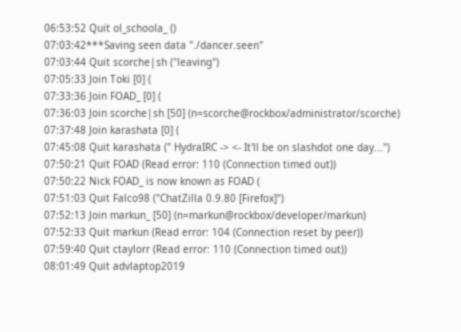06:53:52 Quit ol_schoola_ ()
07:03:42***Saving seen data "./dancer.seen"
07:03:44 Quit scorche|sh ("leaving")
07:05:33 Join Toki [0] (
07:33:36 Join FOAD_ [0] (
07:36:03 Join scorche|sh [50] (n=scorche@rockbox/administrator/scorche)
07:37:48 Join karashata [0] (
07:45:08 Quit karashata (" HydraIRC -> <- It'll be on slashdot one day...")
07:50:21 Quit FOAD (Read error: 110 (Connection timed out))
07:50:22 Nick FOAD_ is now known as FOAD (
07:51:03 Quit Falco98 ("ChatZilla 0.9.80 [Firefox]")
07:52:13 Join markun_ [50] (n=markun@rockbox/developer/markun)
07:52:33 Quit markun (Read error: 104 (Connection reset by peer))
07:59:40 Quit ctaylorr (Read error: 110 (Connection timed out))
08:01:49 Quit advlaptop2019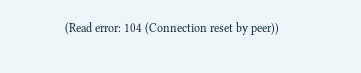(Read error: 104 (Connection reset by peer))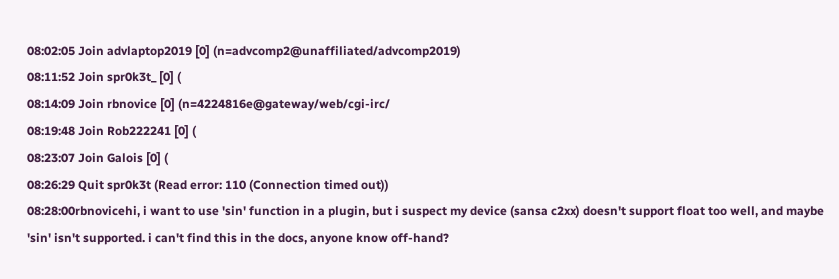08:02:05 Join advlaptop2019 [0] (n=advcomp2@unaffiliated/advcomp2019)
08:11:52 Join spr0k3t_ [0] (
08:14:09 Join rbnovice [0] (n=4224816e@gateway/web/cgi-irc/
08:19:48 Join Rob222241 [0] (
08:23:07 Join Galois [0] (
08:26:29 Quit spr0k3t (Read error: 110 (Connection timed out))
08:28:00rbnovicehi, i want to use 'sin' function in a plugin, but i suspect my device (sansa c2xx) doesn't support float too well, and maybe 'sin' isn't supported. i can't find this in the docs, anyone know off-hand?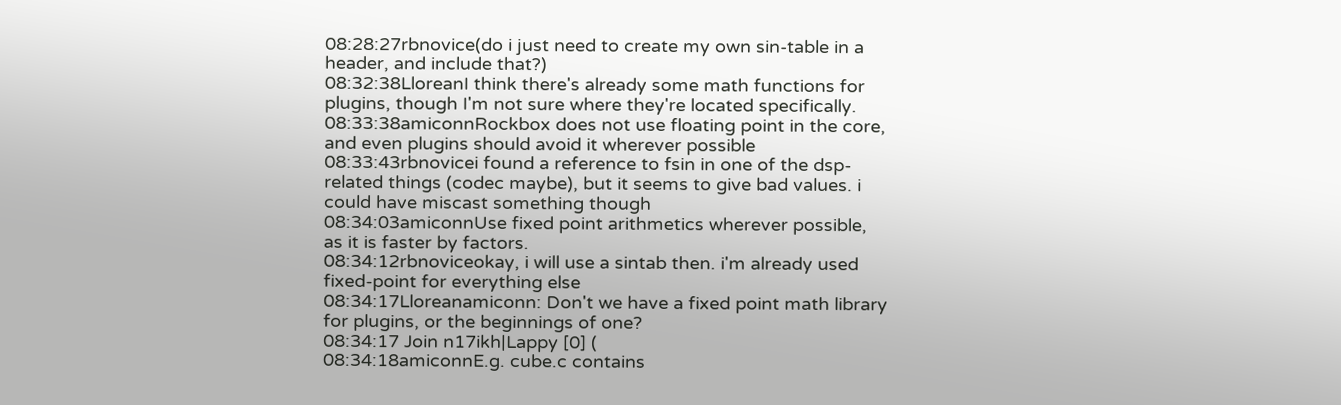08:28:27rbnovice(do i just need to create my own sin-table in a header, and include that?)
08:32:38LloreanI think there's already some math functions for plugins, though I'm not sure where they're located specifically.
08:33:38amiconnRockbox does not use floating point in the core, and even plugins should avoid it wherever possible
08:33:43rbnovicei found a reference to fsin in one of the dsp-related things (codec maybe), but it seems to give bad values. i could have miscast something though
08:34:03amiconnUse fixed point arithmetics wherever possible, as it is faster by factors.
08:34:12rbnoviceokay, i will use a sintab then. i'm already used fixed-point for everything else
08:34:17Lloreanamiconn: Don't we have a fixed point math library for plugins, or the beginnings of one?
08:34:17 Join n17ikh|Lappy [0] (
08:34:18amiconnE.g. cube.c contains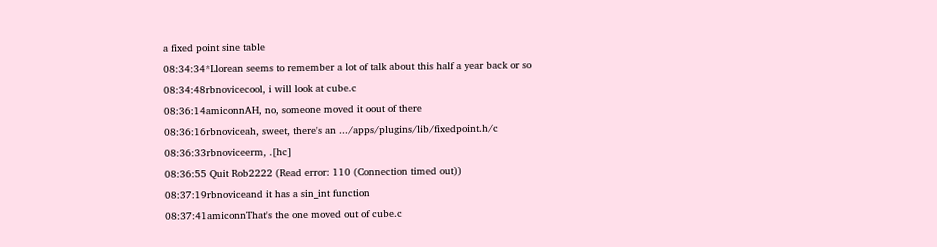a fixed point sine table
08:34:34*Llorean seems to remember a lot of talk about this half a year back or so
08:34:48rbnovicecool, i will look at cube.c
08:36:14amiconnAH, no, someone moved it oout of there
08:36:16rbnoviceah, sweet, there's an .../apps/plugins/lib/fixedpoint.h/c
08:36:33rbnoviceerm, .[hc]
08:36:55 Quit Rob2222 (Read error: 110 (Connection timed out))
08:37:19rbnoviceand it has a sin_int function
08:37:41amiconnThat's the one moved out of cube.c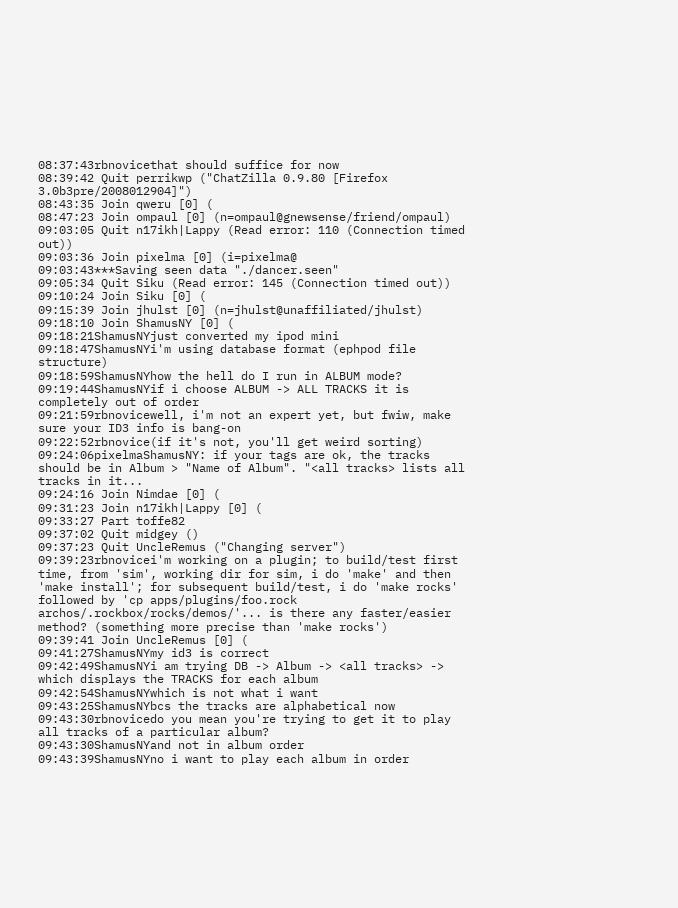08:37:43rbnovicethat should suffice for now
08:39:42 Quit perrikwp ("ChatZilla 0.9.80 [Firefox 3.0b3pre/2008012904]")
08:43:35 Join qweru [0] (
08:47:23 Join ompaul [0] (n=ompaul@gnewsense/friend/ompaul)
09:03:05 Quit n17ikh|Lappy (Read error: 110 (Connection timed out))
09:03:36 Join pixelma [0] (i=pixelma@
09:03:43***Saving seen data "./dancer.seen"
09:05:34 Quit Siku (Read error: 145 (Connection timed out))
09:10:24 Join Siku [0] (
09:15:39 Join jhulst [0] (n=jhulst@unaffiliated/jhulst)
09:18:10 Join ShamusNY [0] (
09:18:21ShamusNYjust converted my ipod mini
09:18:47ShamusNYi'm using database format (ephpod file structure)
09:18:59ShamusNYhow the hell do I run in ALBUM mode?
09:19:44ShamusNYif i choose ALBUM -> ALL TRACKS it is completely out of order
09:21:59rbnovicewell, i'm not an expert yet, but fwiw, make sure your ID3 info is bang-on
09:22:52rbnovice(if it's not, you'll get weird sorting)
09:24:06pixelmaShamusNY: if your tags are ok, the tracks should be in Album > "Name of Album". "<all tracks> lists all tracks in it...
09:24:16 Join Nimdae [0] (
09:31:23 Join n17ikh|Lappy [0] (
09:33:27 Part toffe82
09:37:02 Quit midgey ()
09:37:23 Quit UncleRemus ("Changing server")
09:39:23rbnovicei'm working on a plugin; to build/test first time, from 'sim', working dir for sim, i do 'make' and then 'make install'; for subsequent build/test, i do 'make rocks' followed by 'cp apps/plugins/foo.rock archos/.rockbox/rocks/demos/'... is there any faster/easier method? (something more precise than 'make rocks')
09:39:41 Join UncleRemus [0] (
09:41:27ShamusNYmy id3 is correct
09:42:49ShamusNYi am trying DB -> Album -> <all tracks> -> which displays the TRACKS for each album
09:42:54ShamusNYwhich is not what i want
09:43:25ShamusNYbcs the tracks are alphabetical now
09:43:30rbnovicedo you mean you're trying to get it to play all tracks of a particular album?
09:43:30ShamusNYand not in album order
09:43:39ShamusNYno i want to play each album in order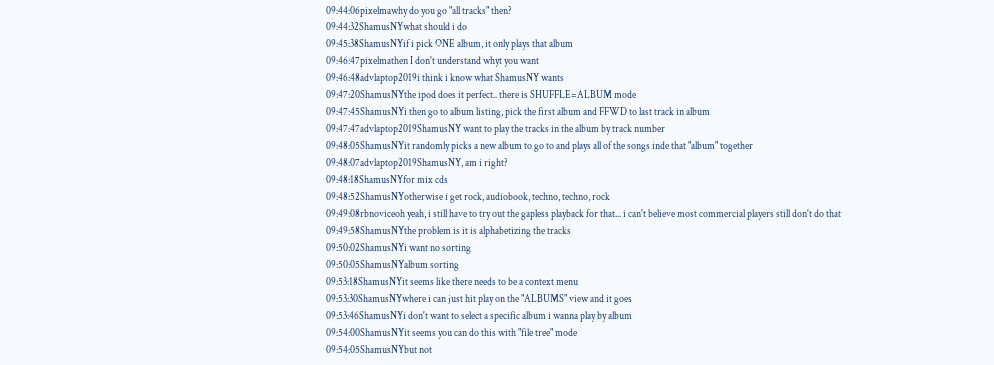09:44:06pixelmawhy do you go "all tracks" then?
09:44:32ShamusNYwhat should i do
09:45:38ShamusNYif i pick ONE album, it only plays that album
09:46:47pixelmathen I don't understand whyt you want
09:46:48advlaptop2019i think i know what ShamusNY wants
09:47:20ShamusNYthe ipod does it perfect.. there is SHUFFLE=ALBUM mode
09:47:45ShamusNYi then go to album listing, pick the first album and FFWD to last track in album
09:47:47advlaptop2019ShamusNY want to play the tracks in the album by track number
09:48:05ShamusNYit randomly picks a new album to go to and plays all of the songs inde that "album" together
09:48:07advlaptop2019ShamusNY, am i right?
09:48:18ShamusNYfor mix cds
09:48:52ShamusNYotherwise i get rock, audiobook, techno, techno, rock
09:49:08rbnoviceoh yeah, i still have to try out the gapless playback for that... i can't believe most commercial players still don't do that
09:49:58ShamusNYthe problem is it is alphabetizing the tracks
09:50:02ShamusNYi want no sorting
09:50:05ShamusNYalbum sorting
09:53:18ShamusNYit seems like there needs to be a context menu
09:53:30ShamusNYwhere i can just hit play on the "ALBUMS" view and it goes
09:53:46ShamusNYi don't want to select a specific album i wanna play by album
09:54:00ShamusNYit seems you can do this with "file tree" mode
09:54:05ShamusNYbut not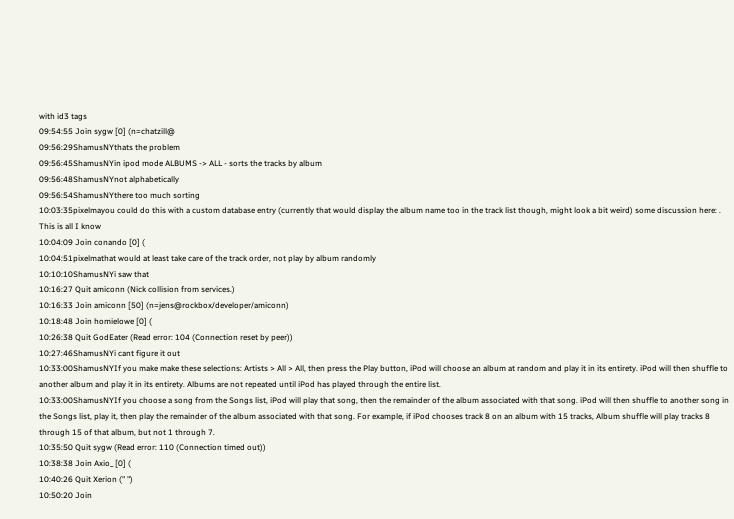with id3 tags
09:54:55 Join sygw [0] (n=chatzill@
09:56:29ShamusNYthats the problem
09:56:45ShamusNYin ipod mode ALBUMS -> ALL - sorts the tracks by album
09:56:48ShamusNYnot alphabetically
09:56:54ShamusNYthere too much sorting
10:03:35pixelmayou could do this with a custom database entry (currently that would display the album name too in the track list though, might look a bit weird) some discussion here: . This is all I know
10:04:09 Join conando [0] (
10:04:51pixelmathat would at least take care of the track order, not play by album randomly
10:10:10ShamusNYi saw that
10:16:27 Quit amiconn (Nick collision from services.)
10:16:33 Join amiconn [50] (n=jens@rockbox/developer/amiconn)
10:18:48 Join homielowe [0] (
10:26:38 Quit GodEater (Read error: 104 (Connection reset by peer))
10:27:46ShamusNYi cant figure it out
10:33:00ShamusNYIf you make make these selections: Artists > All > All, then press the Play button, iPod will choose an album at random and play it in its entirety. iPod will then shuffle to another album and play it in its entirety. Albums are not repeated until iPod has played through the entire list.
10:33:00ShamusNYIf you choose a song from the Songs list, iPod will play that song, then the remainder of the album associated with that song. iPod will then shuffle to another song in the Songs list, play it, then play the remainder of the album associated with that song. For example, if iPod chooses track 8 on an album with 15 tracks, Album shuffle will play tracks 8 through 15 of that album, but not 1 through 7.
10:35:50 Quit sygw (Read error: 110 (Connection timed out))
10:38:38 Join Axio_ [0] (
10:40:26 Quit Xerion (" ")
10:50:20 Join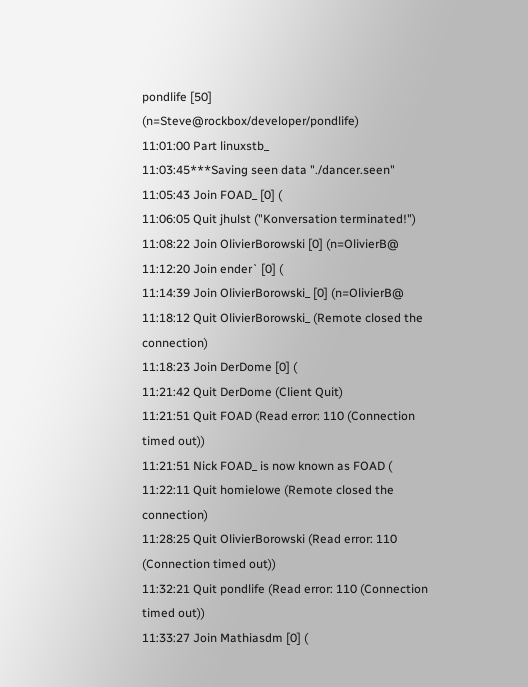pondlife [50] (n=Steve@rockbox/developer/pondlife)
11:01:00 Part linuxstb_
11:03:45***Saving seen data "./dancer.seen"
11:05:43 Join FOAD_ [0] (
11:06:05 Quit jhulst ("Konversation terminated!")
11:08:22 Join OlivierBorowski [0] (n=OlivierB@
11:12:20 Join ender` [0] (
11:14:39 Join OlivierBorowski_ [0] (n=OlivierB@
11:18:12 Quit OlivierBorowski_ (Remote closed the connection)
11:18:23 Join DerDome [0] (
11:21:42 Quit DerDome (Client Quit)
11:21:51 Quit FOAD (Read error: 110 (Connection timed out))
11:21:51 Nick FOAD_ is now known as FOAD (
11:22:11 Quit homielowe (Remote closed the connection)
11:28:25 Quit OlivierBorowski (Read error: 110 (Connection timed out))
11:32:21 Quit pondlife (Read error: 110 (Connection timed out))
11:33:27 Join Mathiasdm [0] (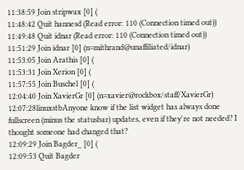11:38:59 Join stripwax [0] (
11:48:42 Quit hannesd (Read error: 110 (Connection timed out))
11:49:48 Quit idnar (Read error: 110 (Connection timed out))
11:51:29 Join idnar [0] (n=mithrand@unaffiliated/idnar)
11:53:05 Join Arathis [0] (
11:53:31 Join Xerion [0] (
11:57:55 Join Buschel [0] (
12:04:40 Join XavierGr [0] (n=xavier@rockbox/staff/XavierGr)
12:07:28linuxstbAnyone know if the list widget has always done fullscreen (minus the statusbar) updates, even if they're not needed? I thought someone had changed that?
12:09:29 Join Bagder_ [0] (
12:09:53 Quit Bagder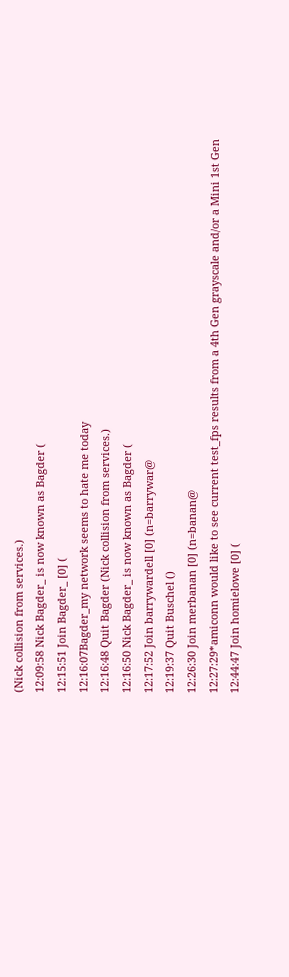(Nick collision from services.)
12:09:58 Nick Bagder_ is now known as Bagder (
12:15:51 Join Bagder_ [0] (
12:16:07Bagder_my network seems to hate me today
12:16:48 Quit Bagder (Nick collision from services.)
12:16:50 Nick Bagder_ is now known as Bagder (
12:17:52 Join barrywardell [0] (n=barrywar@
12:19:37 Quit Buschel ()
12:26:30 Join merbanan [0] (n=banan@
12:27:29*amiconn would like to see current test_fps results from a 4th Gen grayscale and/or a Mini 1st Gen
12:44:47 Join homielowe [0] (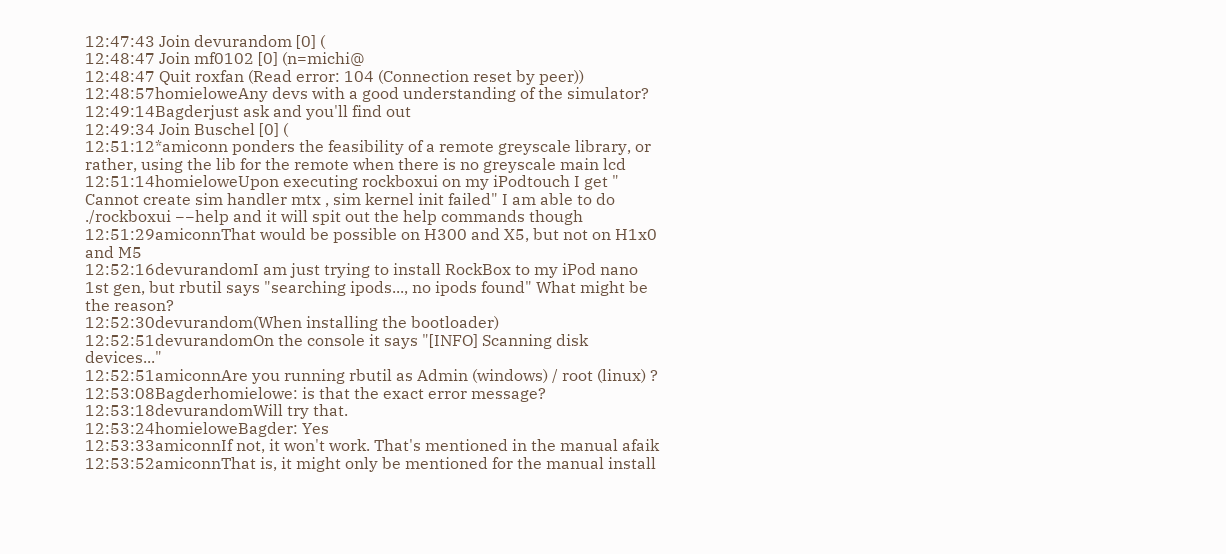12:47:43 Join devurandom [0] (
12:48:47 Join mf0102 [0] (n=michi@
12:48:47 Quit roxfan (Read error: 104 (Connection reset by peer))
12:48:57homieloweAny devs with a good understanding of the simulator?
12:49:14Bagderjust ask and you'll find out
12:49:34 Join Buschel [0] (
12:51:12*amiconn ponders the feasibility of a remote greyscale library, or rather, using the lib for the remote when there is no greyscale main lcd
12:51:14homieloweUpon executing rockboxui on my iPodtouch I get " Cannot create sim handler mtx , sim kernel init failed" I am able to do ./rockboxui −−help and it will spit out the help commands though
12:51:29amiconnThat would be possible on H300 and X5, but not on H1x0 and M5
12:52:16devurandomI am just trying to install RockBox to my iPod nano 1st gen, but rbutil says "searching ipods..., no ipods found" What might be the reason?
12:52:30devurandom(When installing the bootloader)
12:52:51devurandomOn the console it says "[INFO] Scanning disk devices..."
12:52:51amiconnAre you running rbutil as Admin (windows) / root (linux) ?
12:53:08Bagderhomielowe: is that the exact error message?
12:53:18devurandomWill try that.
12:53:24homieloweBagder: Yes
12:53:33amiconnIf not, it won't work. That's mentioned in the manual afaik
12:53:52amiconnThat is, it might only be mentioned for the manual install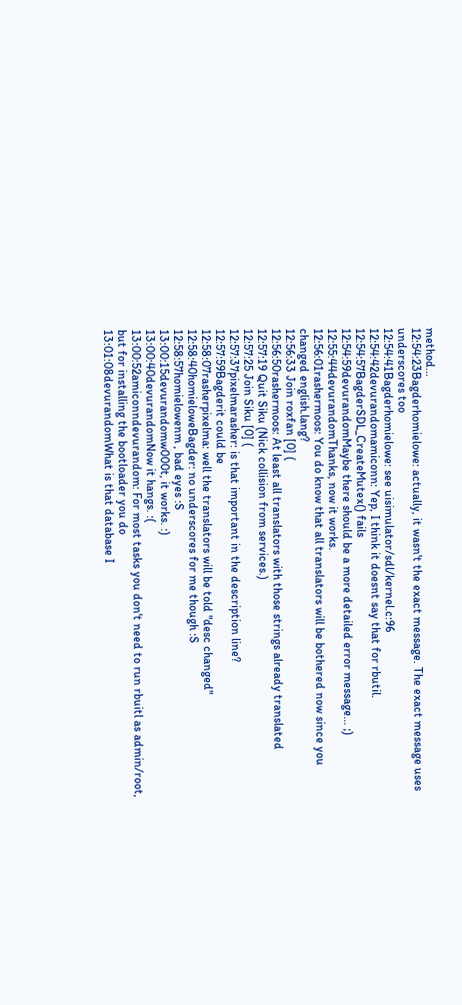method...
12:54:23Bagderhomielowe: actually, it wasn't the exact message. The exact message uses underscores too
12:54:41Bagderhomielowe: see uisimulator/sdl/kernel.c:96
12:54:42devurandomamiconn: Yep, I think it doesnt say that for rbutil.
12:54:57BagderSDL_CreateMutex() fails
12:54:59devurandomMaybe there should be a more detailed error message... ;)
12:55:44devurandomThanks, now it works.
12:56:01rashermoos: You do know that all translators will be bothered now since you changed english.lang?
12:56:33 Join roxfan [0] (
12:56:50rashermoos: At least all translators with those strings already translated
12:57:19 Quit Siku (Nick collision from services.)
12:57:25 Join Siku [0] (
12:57:37pixelmarasher: is that important in the description line?
12:57:59Bagderit could be
12:58:07rasherpixelma: well the translators will be told "desc changed"
12:58:40homieloweBagder: no underscores for me though :S
12:58:57homielowenm , bad eyes :S
13:00:15devurandomw000t, it works. :)
13:00:40devurandomNow it hangs. :(
13:00:52amiconndevurandom: For most tasks you don't need to run rbuitl as admin/root, but for installing the bootloader you do
13:01:08devurandomWhat is that database I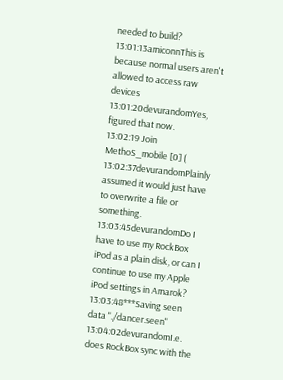needed to build?
13:01:13amiconnThis is because normal users aren't allowed to access raw devices
13:01:20devurandomYes, figured that now.
13:02:19 Join MethoS_mobile [0] (
13:02:37devurandomPlainly assumed it would just have to overwrite a file or something.
13:03:45devurandomDo I have to use my RockBox iPod as a plain disk, or can I continue to use my Apple iPod settings in Amarok?
13:03:48***Saving seen data "./dancer.seen"
13:04:02devurandomI.e. does RockBox sync with the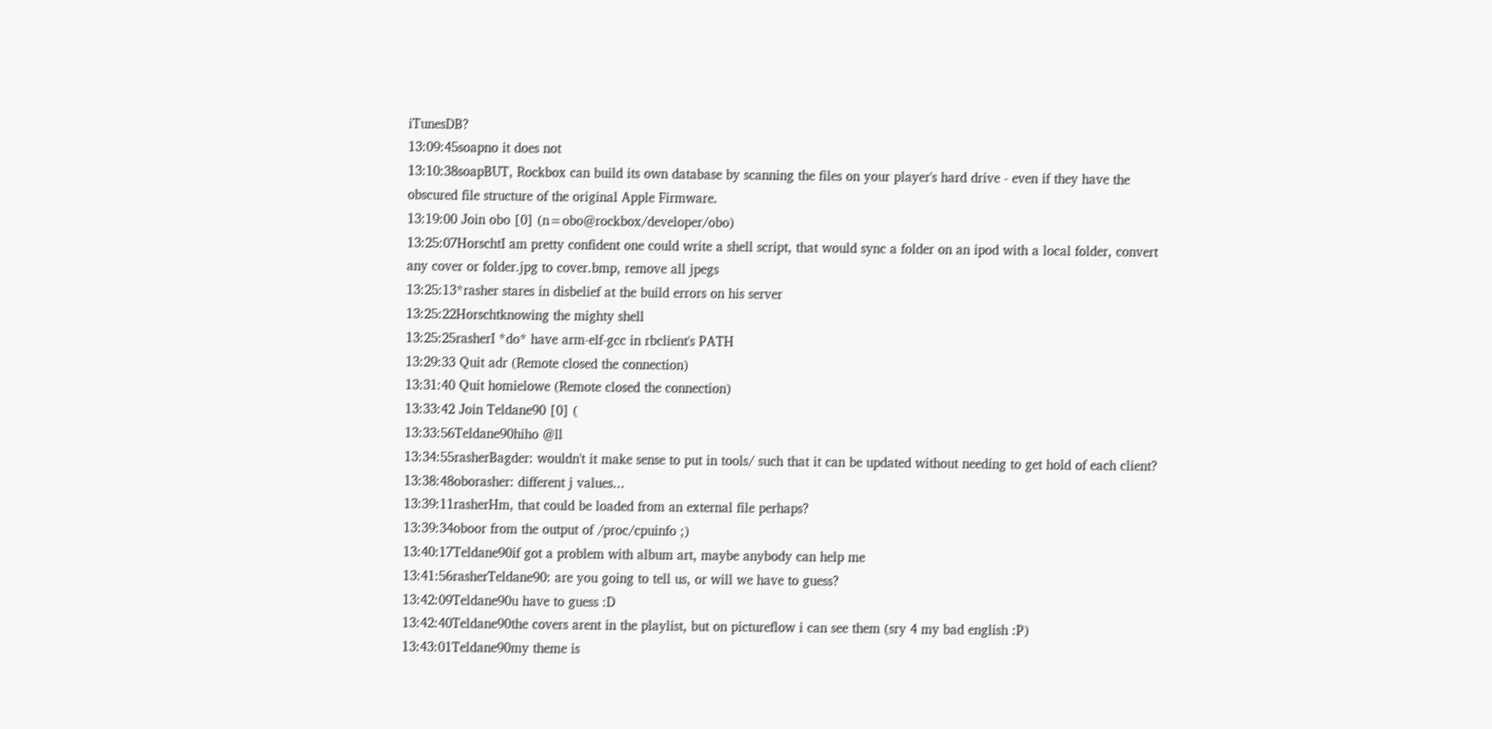iTunesDB?
13:09:45soapno it does not
13:10:38soapBUT, Rockbox can build its own database by scanning the files on your player's hard drive - even if they have the obscured file structure of the original Apple Firmware.
13:19:00 Join obo [0] (n=obo@rockbox/developer/obo)
13:25:07HorschtI am pretty confident one could write a shell script, that would sync a folder on an ipod with a local folder, convert any cover or folder.jpg to cover.bmp, remove all jpegs
13:25:13*rasher stares in disbelief at the build errors on his server
13:25:22Horschtknowing the mighty shell
13:25:25rasherI *do* have arm-elf-gcc in rbclient's PATH
13:29:33 Quit adr (Remote closed the connection)
13:31:40 Quit homielowe (Remote closed the connection)
13:33:42 Join Teldane90 [0] (
13:33:56Teldane90hiho @ll
13:34:55rasherBagder: wouldn't it make sense to put in tools/ such that it can be updated without needing to get hold of each client?
13:38:48oborasher: different j values...
13:39:11rasherHm, that could be loaded from an external file perhaps?
13:39:34oboor from the output of /proc/cpuinfo ;)
13:40:17Teldane90if got a problem with album art, maybe anybody can help me
13:41:56rasherTeldane90: are you going to tell us, or will we have to guess?
13:42:09Teldane90u have to guess :D
13:42:40Teldane90the covers arent in the playlist, but on pictureflow i can see them (sry 4 my bad english :P)
13:43:01Teldane90my theme is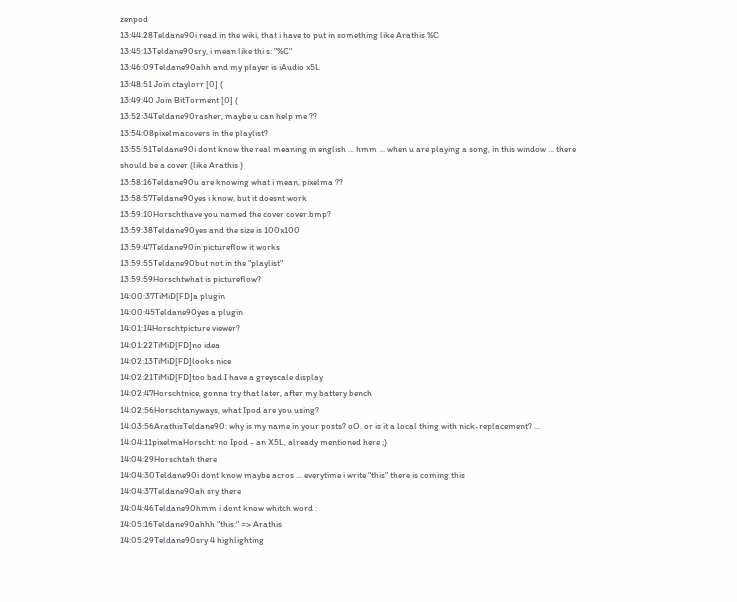zenpod
13:44:28Teldane90i read in the wiki, that i have to put in something like Arathis %C
13:45:13Teldane90sry, i mean like thi s: "%C"
13:46:09Teldane90ahh and my player is iAudio x5L
13:48:51 Join ctaylorr [0] (
13:49:40 Join BitTorment [0] (
13:52:34Teldane90rasher, maybe u can help me ??
13:54:08pixelmacovers in the playlist?
13:55:51Teldane90i dont know the real meaning in english ... hmm ... when u are playing a song, in this window ... there should be a cover (like Arathis )
13:58:16Teldane90u are knowing what i mean, pixelma ??
13:58:57Teldane90yes i know, but it doesnt work
13:59:10Horschthave you named the cover cover.bmp?
13:59:38Teldane90yes and the size is 100x100
13:59:47Teldane90in pictureflow it works
13:59:55Teldane90but not in the "playlist"
13:59:59Horschtwhat is pictureflow?
14:00:37TiMiD[FD]a plugin
14:00:45Teldane90yes a plugin
14:01:14Horschtpicture viewer?
14:01:22TiMiD[FD]no idea
14:02:13TiMiD[FD]looks nice
14:02:21TiMiD[FD]too bad I have a greyscale display
14:02:47Horschtnice, gonna try that later, after my battery bench
14:02:56Horschtanyways, what Ipod are you using?
14:03:56ArathisTeldane90: why is my name in your posts? oO. or is it a local thing with nick-replacement? ...
14:04:11pixelmaHorscht: no Ipod - an X5L, already mentioned here ;)
14:04:29Horschtah there
14:04:30Teldane90i dont know maybe acros ... everytime i write "this" there is coming this
14:04:37Teldane90ah sry there
14:04:46Teldane90hmm i dont know whitch word :
14:05:16Teldane90ahhh "this:" => Arathis
14:05:29Teldane90sry 4 highlighting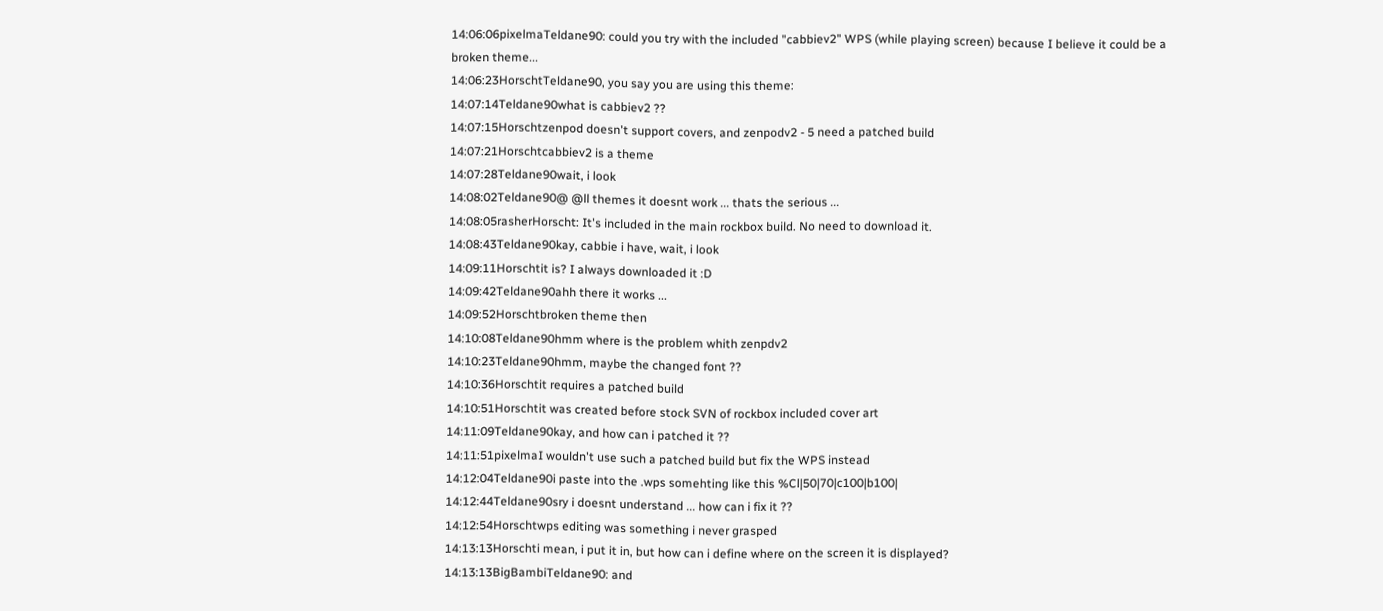14:06:06pixelmaTeldane90: could you try with the included "cabbiev2" WPS (while playing screen) because I believe it could be a broken theme...
14:06:23HorschtTeldane90, you say you are using this theme:
14:07:14Teldane90what is cabbiev2 ??
14:07:15Horschtzenpod doesn't support covers, and zenpodv2 - 5 need a patched build
14:07:21Horschtcabbiev2 is a theme
14:07:28Teldane90wait, i look
14:08:02Teldane90@ @ll themes it doesnt work ... thats the serious ...
14:08:05rasherHorscht: It's included in the main rockbox build. No need to download it.
14:08:43Teldane90kay, cabbie i have, wait, i look
14:09:11Horschtit is? I always downloaded it :D
14:09:42Teldane90ahh there it works ...
14:09:52Horschtbroken theme then
14:10:08Teldane90hmm where is the problem whith zenpdv2
14:10:23Teldane90hmm, maybe the changed font ??
14:10:36Horschtit requires a patched build
14:10:51Horschtit was created before stock SVN of rockbox included cover art
14:11:09Teldane90kay, and how can i patched it ??
14:11:51pixelmaI wouldn't use such a patched build but fix the WPS instead
14:12:04Teldane90i paste into the .wps somehting like this %Cl|50|70|c100|b100|
14:12:44Teldane90sry i doesnt understand ... how can i fix it ??
14:12:54Horschtwps editing was something i never grasped
14:13:13Horschti mean, i put it in, but how can i define where on the screen it is displayed?
14:13:13BigBambiTeldane90: and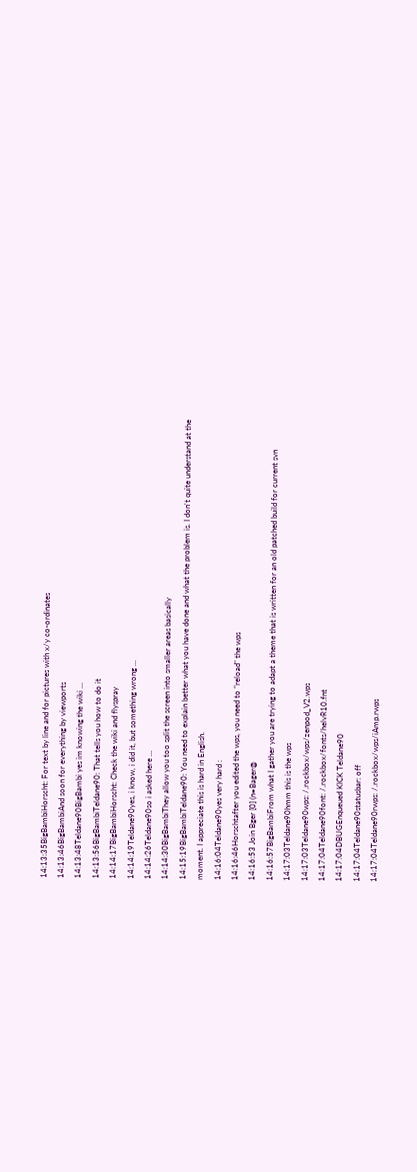14:13:35BigBambiHorscht: For text by line and for pictures with x/y co-ordinates
14:13:46BigBambiAnd soon for everything by viewports
14:13:48Teldane90BigBambi yes im knowing the wiki ...
14:13:56BigBambiTeldane90: That tells you how to do it
14:14:17BigBambiHorscht: Check the wiki and flyspray
14:14:19Teldane90yes, i know, i did it, but something wrong ...
14:14:26Teldane90so i asked here ...
14:14:30BigBambiThey allow you too split the screen into smaller areas basically
14:15:19BigBambiTeldane90: You need to explain better what you have done and what the problem is. I don't quite understand at the moment. I appreciate this is hard in English.
14:16:04Teldane90yes very hard :
14:16:46Horschtafter you edited the wps, you need to "reload" the wps
14:16:53 Join Bger [0] (n=Bager@
14:16:57BigBambiFrom what I gather you are trying to adapt a theme that is written for an old patched build for current svn
14:17:03Teldane90hmm this is the wps
14:17:03Teldane90wps: /.rockbox/wps/zenpod_V2.wps
14:17:04Teldane90font: /.rockbox/fonts/helvR10.fnt
14:17:04DBUGEnqueued KICK Teldane90
14:17:04Teldane90statusbar: off
14:17:04Teldane90rwps: /.rockbox/wps/iAmp.rwps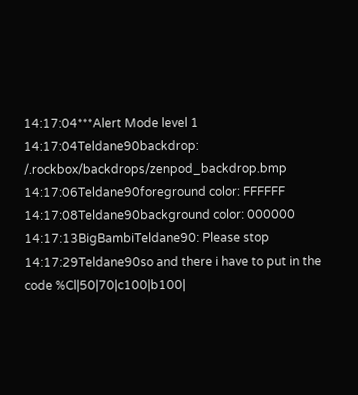14:17:04***Alert Mode level 1
14:17:04Teldane90backdrop: /.rockbox/backdrops/zenpod_backdrop.bmp
14:17:06Teldane90foreground color: FFFFFF
14:17:08Teldane90background color: 000000
14:17:13BigBambiTeldane90: Please stop
14:17:29Teldane90so and there i have to put in the code %Cl|50|70|c100|b100|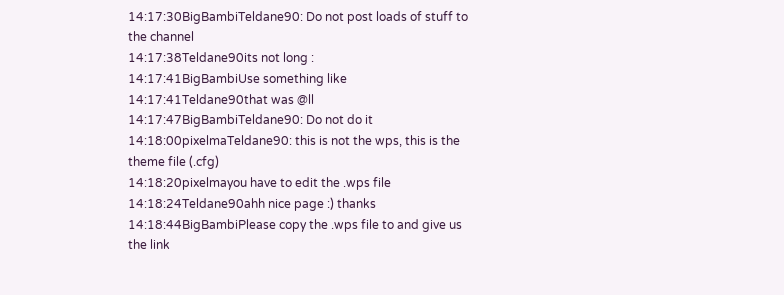14:17:30BigBambiTeldane90: Do not post loads of stuff to the channel
14:17:38Teldane90its not long :
14:17:41BigBambiUse something like
14:17:41Teldane90that was @ll
14:17:47BigBambiTeldane90: Do not do it
14:18:00pixelmaTeldane90: this is not the wps, this is the theme file (.cfg)
14:18:20pixelmayou have to edit the .wps file
14:18:24Teldane90ahh nice page :) thanks
14:18:44BigBambiPlease copy the .wps file to and give us the link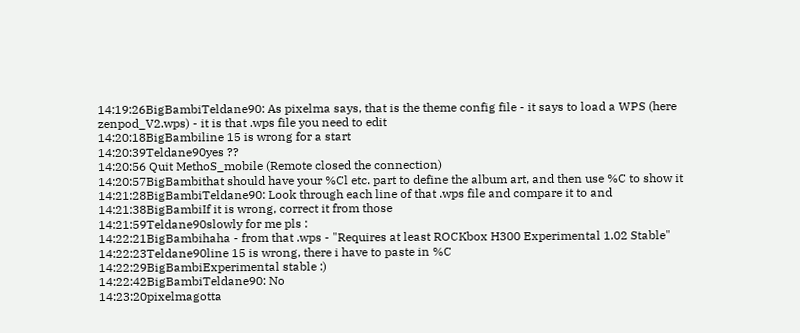14:19:26BigBambiTeldane90: As pixelma says, that is the theme config file - it says to load a WPS (here zenpod_V2.wps) - it is that .wps file you need to edit
14:20:18BigBambiline 15 is wrong for a start
14:20:39Teldane90yes ??
14:20:56 Quit MethoS_mobile (Remote closed the connection)
14:20:57BigBambithat should have your %Cl etc. part to define the album art, and then use %C to show it
14:21:28BigBambiTeldane90: Look through each line of that .wps file and compare it to and
14:21:38BigBambiIf it is wrong, correct it from those
14:21:59Teldane90slowly for me pls :
14:22:21BigBambihaha - from that .wps - "Requires at least ROCKbox H300 Experimental 1.02 Stable"
14:22:23Teldane90line 15 is wrong, there i have to paste in %C
14:22:29BigBambiExperimental stable :)
14:22:42BigBambiTeldane90: No
14:23:20pixelmagotta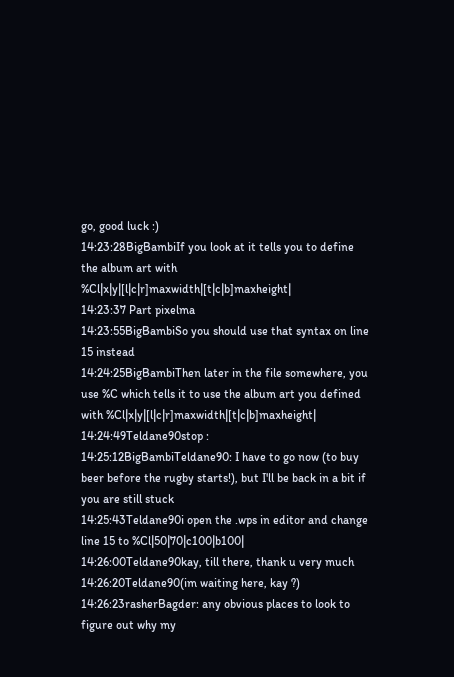go, good luck :)
14:23:28BigBambiIf you look at it tells you to define the album art with %Cl|x|y|[l|c|r]maxwidth|[t|c|b]maxheight|
14:23:37 Part pixelma
14:23:55BigBambiSo you should use that syntax on line 15 instead
14:24:25BigBambiThen later in the file somewhere, you use %C which tells it to use the album art you defined with %Cl|x|y|[l|c|r]maxwidth|[t|c|b]maxheight|
14:24:49Teldane90stop :
14:25:12BigBambiTeldane90: I have to go now (to buy beer before the rugby starts!), but I'll be back in a bit if you are still stuck
14:25:43Teldane90i open the .wps in editor and change line 15 to %Cl|50|70|c100|b100|
14:26:00Teldane90kay, till there, thank u very much
14:26:20Teldane90(im waiting here, kay ?)
14:26:23rasherBagder: any obvious places to look to figure out why my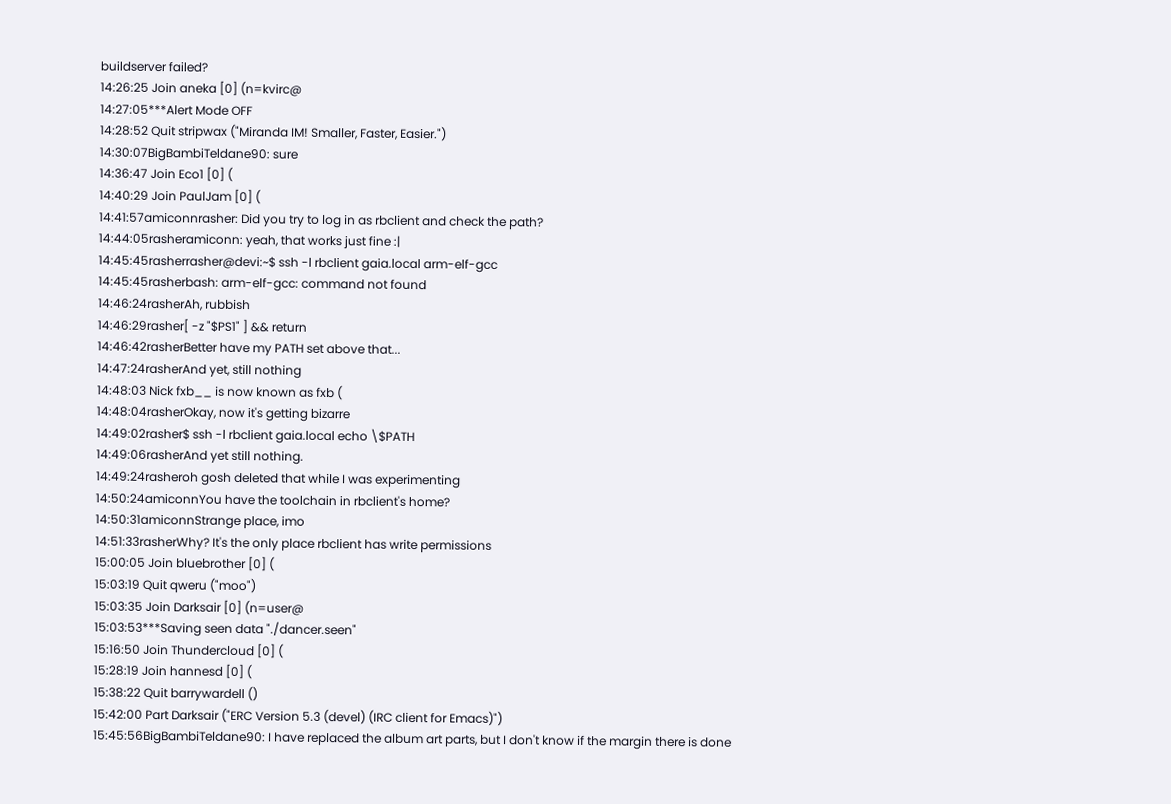buildserver failed?
14:26:25 Join aneka [0] (n=kvirc@
14:27:05***Alert Mode OFF
14:28:52 Quit stripwax ("Miranda IM! Smaller, Faster, Easier.")
14:30:07BigBambiTeldane90: sure
14:36:47 Join Eco1 [0] (
14:40:29 Join PaulJam [0] (
14:41:57amiconnrasher: Did you try to log in as rbclient and check the path?
14:44:05rasheramiconn: yeah, that works just fine :|
14:45:45rasherrasher@devi:~$ ssh -l rbclient gaia.local arm-elf-gcc
14:45:45rasherbash: arm-elf-gcc: command not found
14:46:24rasherAh, rubbish
14:46:29rasher[ -z "$PS1" ] && return
14:46:42rasherBetter have my PATH set above that...
14:47:24rasherAnd yet, still nothing
14:48:03 Nick fxb__ is now known as fxb (
14:48:04rasherOkay, now it's getting bizarre
14:49:02rasher$ ssh -l rbclient gaia.local echo \$PATH
14:49:06rasherAnd yet still nothing.
14:49:24rasheroh gosh deleted that while I was experimenting
14:50:24amiconnYou have the toolchain in rbclient's home?
14:50:31amiconnStrange place, imo
14:51:33rasherWhy? It's the only place rbclient has write permissions
15:00:05 Join bluebrother [0] (
15:03:19 Quit qweru ("moo")
15:03:35 Join Darksair [0] (n=user@
15:03:53***Saving seen data "./dancer.seen"
15:16:50 Join Thundercloud [0] (
15:28:19 Join hannesd [0] (
15:38:22 Quit barrywardell ()
15:42:00 Part Darksair ("ERC Version 5.3 (devel) (IRC client for Emacs)")
15:45:56BigBambiTeldane90: I have replaced the album art parts, but I don't know if the margin there is done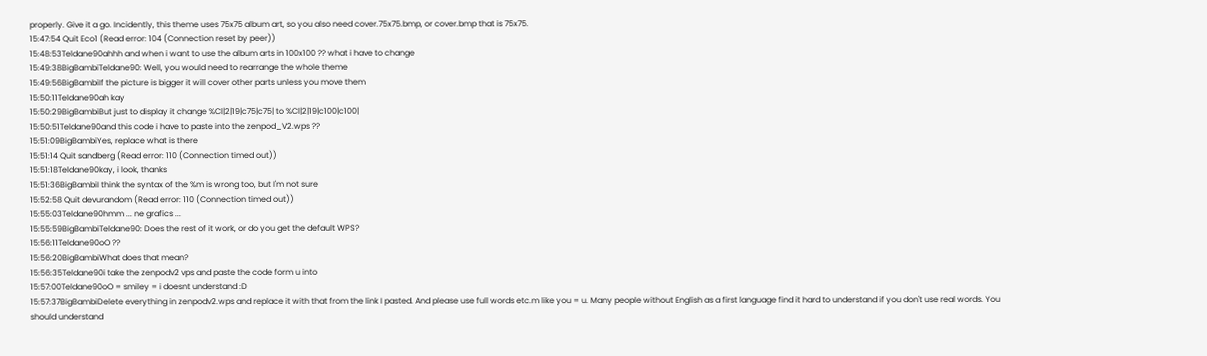properly. Give it a go. Incidently, this theme uses 75x75 album art, so you also need cover.75x75.bmp, or cover.bmp that is 75x75.
15:47:54 Quit Eco1 (Read error: 104 (Connection reset by peer))
15:48:53Teldane90ahhh and when i want to use the album arts in 100x100 ?? what i have to change
15:49:38BigBambiTeldane90: Well, you would need to rearrange the whole theme
15:49:56BigBambiIf the picture is bigger it will cover other parts unless you move them
15:50:11Teldane90ah kay
15:50:29BigBambiBut just to display it change %Cl|2|19|c75|c75| to %Cl|2|19|c100|c100|
15:50:51Teldane90and this code i have to paste into the zenpod_V2.wps ??
15:51:09BigBambiYes, replace what is there
15:51:14 Quit sandberg (Read error: 110 (Connection timed out))
15:51:18Teldane90kay, i look, thanks
15:51:36BigBambiI think the syntax of the %m is wrong too, but I'm not sure
15:52:58 Quit devurandom (Read error: 110 (Connection timed out))
15:55:03Teldane90hmm ... ne grafics ...
15:55:59BigBambiTeldane90: Does the rest of it work, or do you get the default WPS?
15:56:11Teldane90oO ??
15:56:20BigBambiWhat does that mean?
15:56:35Teldane90i take the zenpodv2 vps and paste the code form u into
15:57:00Teldane90oO = smiley = i doesnt understand :D
15:57:37BigBambiDelete everything in zenpodv2.wps and replace it with that from the link I pasted. And please use full words etc.m like you = u. Many people without English as a first language find it hard to understand if you don't use real words. You should understand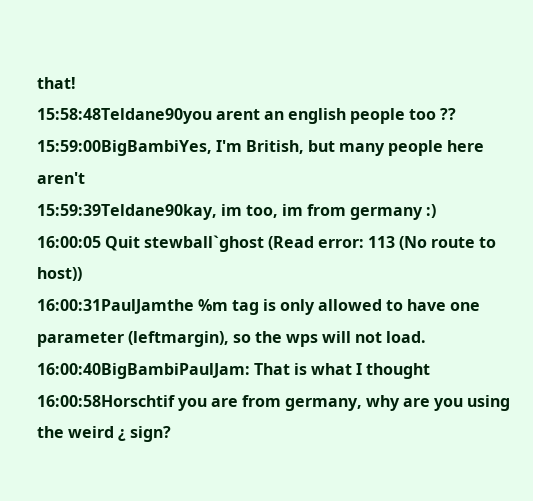that!
15:58:48Teldane90you arent an english people too ??
15:59:00BigBambiYes, I'm British, but many people here aren't
15:59:39Teldane90kay, im too, im from germany :)
16:00:05 Quit stewball`ghost (Read error: 113 (No route to host))
16:00:31PaulJamthe %m tag is only allowed to have one parameter (leftmargin), so the wps will not load.
16:00:40BigBambiPaulJam: That is what I thought
16:00:58Horschtif you are from germany, why are you using the weird ¿ sign?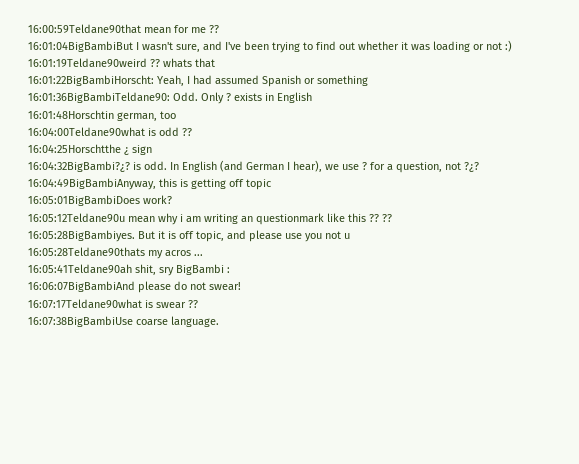16:00:59Teldane90that mean for me ??
16:01:04BigBambiBut I wasn't sure, and I've been trying to find out whether it was loading or not :)
16:01:19Teldane90weird ?? whats that
16:01:22BigBambiHorscht: Yeah, I had assumed Spanish or something
16:01:36BigBambiTeldane90: Odd. Only ? exists in English
16:01:48Horschtin german, too
16:04:00Teldane90what is odd ??
16:04:25Horschtthe ¿ sign
16:04:32BigBambi?¿? is odd. In English (and German I hear), we use ? for a question, not ?¿?
16:04:49BigBambiAnyway, this is getting off topic
16:05:01BigBambiDoes work?
16:05:12Teldane90u mean why i am writing an questionmark like this ?? ??
16:05:28BigBambiyes. But it is off topic, and please use you not u
16:05:28Teldane90thats my acros ...
16:05:41Teldane90ah shit, sry BigBambi :
16:06:07BigBambiAnd please do not swear!
16:07:17Teldane90what is swear ??
16:07:38BigBambiUse coarse language.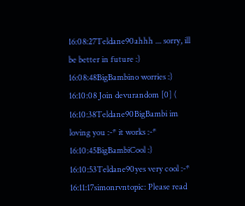16:08:27Teldane90ahhh ... sorry, ill be better in future :)
16:08:48BigBambino worries :)
16:10:08 Join devurandom [0] (
16:10:38Teldane90BigBambi im loving you :-* it works :-*
16:10:45BigBambiCool :)
16:10:53Teldane90yes very cool :-*
16:11:17simonrvntopic: Please read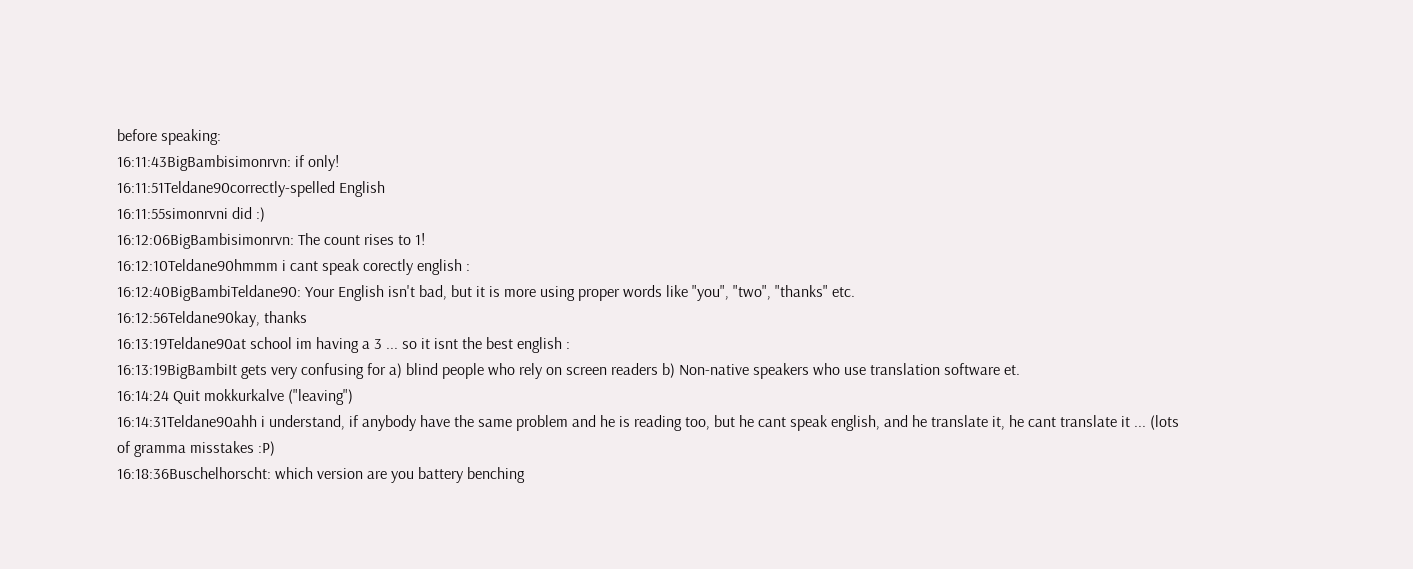before speaking:
16:11:43BigBambisimonrvn: if only!
16:11:51Teldane90correctly-spelled English
16:11:55simonrvni did :)
16:12:06BigBambisimonrvn: The count rises to 1!
16:12:10Teldane90hmmm i cant speak corectly english :
16:12:40BigBambiTeldane90: Your English isn't bad, but it is more using proper words like "you", "two", "thanks" etc.
16:12:56Teldane90kay, thanks
16:13:19Teldane90at school im having a 3 ... so it isnt the best english :
16:13:19BigBambiIt gets very confusing for a) blind people who rely on screen readers b) Non-native speakers who use translation software et.
16:14:24 Quit mokkurkalve ("leaving")
16:14:31Teldane90ahh i understand, if anybody have the same problem and he is reading too, but he cant speak english, and he translate it, he cant translate it ... (lots of gramma misstakes :P)
16:18:36Buschelhorscht: which version are you battery benching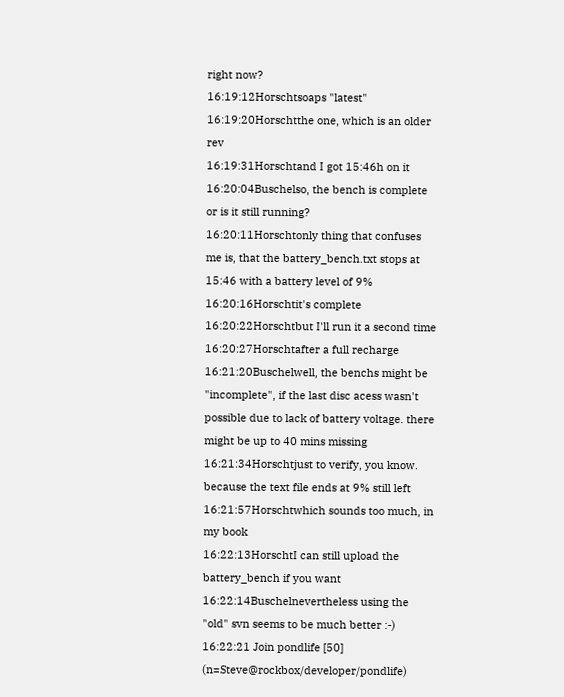right now?
16:19:12Horschtsoaps "latest"
16:19:20Horschtthe one, which is an older rev
16:19:31Horschtand I got 15:46h on it
16:20:04Buschelso, the bench is complete or is it still running?
16:20:11Horschtonly thing that confuses me is, that the battery_bench.txt stops at 15:46 with a battery level of 9%
16:20:16Horschtit's complete
16:20:22Horschtbut I'll run it a second time
16:20:27Horschtafter a full recharge
16:21:20Buschelwell, the benchs might be "incomplete", if the last disc acess wasn't possible due to lack of battery voltage. there might be up to 40 mins missing
16:21:34Horschtjust to verify, you know. because the text file ends at 9% still left
16:21:57Horschtwhich sounds too much, in my book
16:22:13HorschtI can still upload the battery_bench if you want
16:22:14Buschelnevertheless using the "old" svn seems to be much better :-)
16:22:21 Join pondlife [50] (n=Steve@rockbox/developer/pondlife)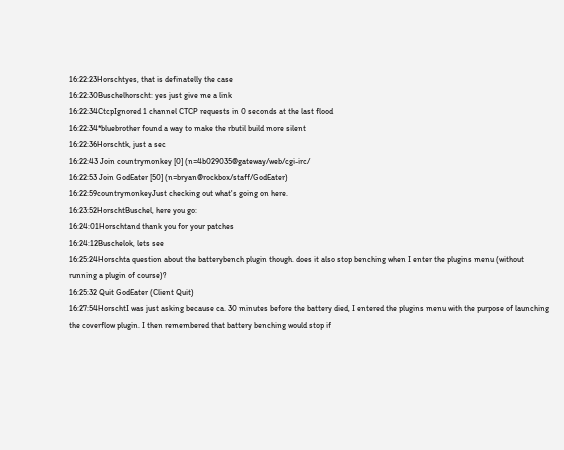16:22:23Horschtyes, that is definatelly the case
16:22:30Buschelhorscht: yes just give me a link
16:22:34CtcpIgnored 1 channel CTCP requests in 0 seconds at the last flood
16:22:34*bluebrother found a way to make the rbutil build more silent
16:22:36Horschtk, just a sec
16:22:43 Join countrymonkey [0] (n=4b029035@gateway/web/cgi-irc/
16:22:53 Join GodEater [50] (n=bryan@rockbox/staff/GodEater)
16:22:59countrymonkeyJust checking out what's going on here.
16:23:52HorschtBuschel, here you go:
16:24:01Horschtand thank you for your patches
16:24:12Buschelok, lets see
16:25:24Horschta question about the batterybench plugin though. does it also stop benching when I enter the plugins menu (without running a plugin of course)?
16:25:32 Quit GodEater (Client Quit)
16:27:54HorschtI was just asking because ca. 30 minutes before the battery died, I entered the plugins menu with the purpose of launching the coverflow plugin. I then remembered that battery benching would stop if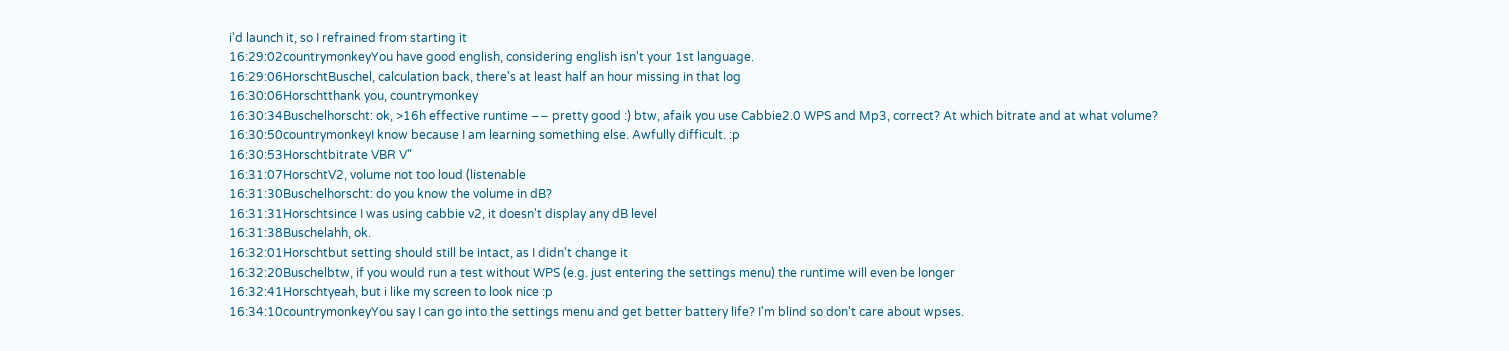i'd launch it, so I refrained from starting it
16:29:02countrymonkeyYou have good english, considering english isn't your 1st language.
16:29:06HorschtBuschel, calculation back, there's at least half an hour missing in that log
16:30:06Horschtthank you, countrymonkey
16:30:34Buschelhorscht: ok, >16h effective runtime −− pretty good :) btw, afaik you use Cabbie2.0 WPS and Mp3, correct? At which bitrate and at what volume?
16:30:50countrymonkeyI know because I am learning something else. Awfully difficult. :p
16:30:53Horschtbitrate VBR V"
16:31:07HorschtV2, volume not too loud (listenable
16:31:30Buschelhorscht: do you know the volume in dB?
16:31:31Horschtsince I was using cabbie v2, it doesn't display any dB level
16:31:38Buschelahh, ok.
16:32:01Horschtbut setting should still be intact, as I didn't change it
16:32:20Buschelbtw, if you would run a test without WPS (e.g. just entering the settings menu) the runtime will even be longer
16:32:41Horschtyeah, but i like my screen to look nice :p
16:34:10countrymonkeyYou say I can go into the settings menu and get better battery life? I'm blind so don't care about wpses.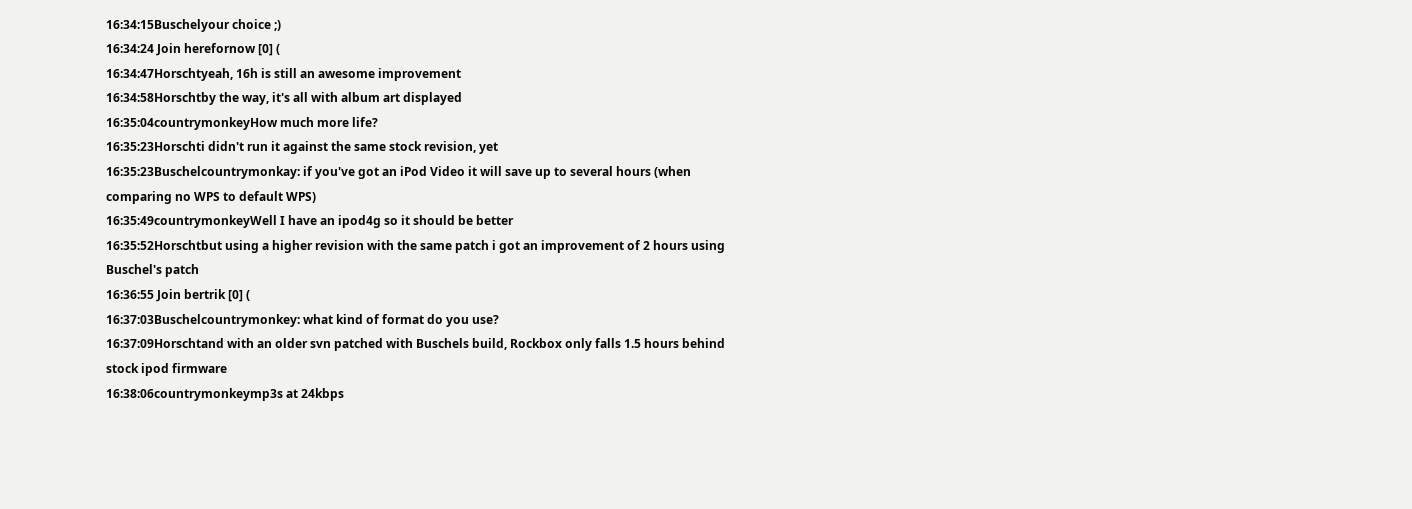16:34:15Buschelyour choice ;)
16:34:24 Join herefornow [0] (
16:34:47Horschtyeah, 16h is still an awesome improvement
16:34:58Horschtby the way, it's all with album art displayed
16:35:04countrymonkeyHow much more life?
16:35:23Horschti didn't run it against the same stock revision, yet
16:35:23Buschelcountrymonkay: if you've got an iPod Video it will save up to several hours (when comparing no WPS to default WPS)
16:35:49countrymonkeyWell I have an ipod4g so it should be better
16:35:52Horschtbut using a higher revision with the same patch i got an improvement of 2 hours using Buschel's patch
16:36:55 Join bertrik [0] (
16:37:03Buschelcountrymonkey: what kind of format do you use?
16:37:09Horschtand with an older svn patched with Buschels build, Rockbox only falls 1.5 hours behind stock ipod firmware
16:38:06countrymonkeymp3s at 24kbps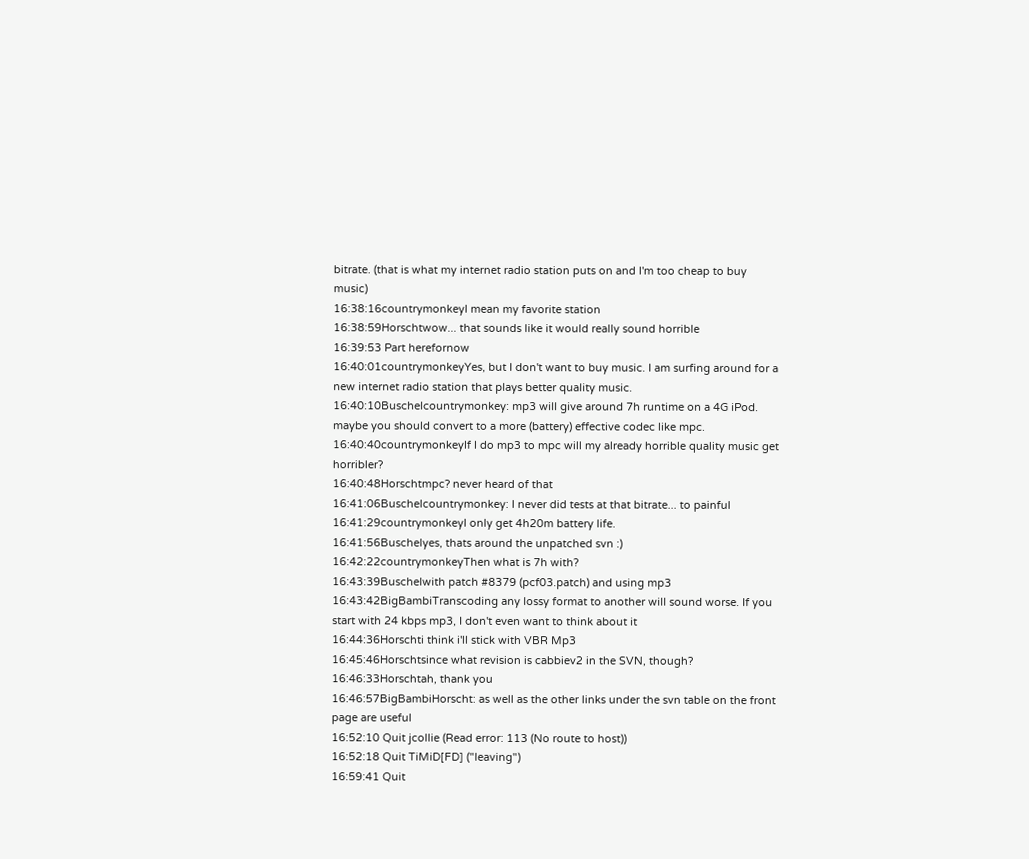bitrate. (that is what my internet radio station puts on and I'm too cheap to buy music)
16:38:16countrymonkeyI mean my favorite station
16:38:59Horschtwow... that sounds like it would really sound horrible
16:39:53 Part herefornow
16:40:01countrymonkeyYes, but I don't want to buy music. I am surfing around for a new internet radio station that plays better quality music.
16:40:10Buschelcountrymonkey: mp3 will give around 7h runtime on a 4G iPod. maybe you should convert to a more (battery) effective codec like mpc.
16:40:40countrymonkeyIf I do mp3 to mpc will my already horrible quality music get horribler?
16:40:48Horschtmpc? never heard of that
16:41:06Buschelcountrymonkey: I never did tests at that bitrate... to painful
16:41:29countrymonkeyI only get 4h20m battery life.
16:41:56Buschelyes, thats around the unpatched svn :)
16:42:22countrymonkeyThen what is 7h with?
16:43:39Buschelwith patch #8379 (pcf03.patch) and using mp3
16:43:42BigBambiTranscoding any lossy format to another will sound worse. If you start with 24 kbps mp3, I don't even want to think about it
16:44:36Horschti think i'll stick with VBR Mp3
16:45:46Horschtsince what revision is cabbiev2 in the SVN, though?
16:46:33Horschtah, thank you
16:46:57BigBambiHorscht: as well as the other links under the svn table on the front page are useful
16:52:10 Quit jcollie (Read error: 113 (No route to host))
16:52:18 Quit TiMiD[FD] ("leaving")
16:59:41 Quit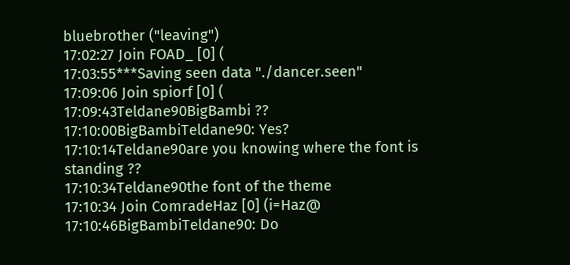bluebrother ("leaving")
17:02:27 Join FOAD_ [0] (
17:03:55***Saving seen data "./dancer.seen"
17:09:06 Join spiorf [0] (
17:09:43Teldane90BigBambi ??
17:10:00BigBambiTeldane90: Yes?
17:10:14Teldane90are you knowing where the font is standing ??
17:10:34Teldane90the font of the theme
17:10:34 Join ComradeHaz [0] (i=Haz@
17:10:46BigBambiTeldane90: Do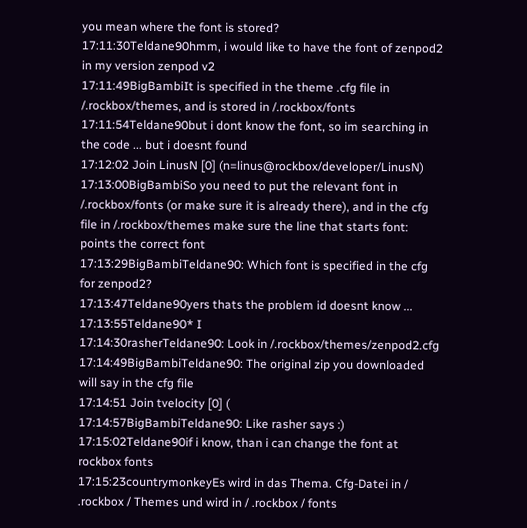you mean where the font is stored?
17:11:30Teldane90hmm, i would like to have the font of zenpod2 in my version zenpod v2
17:11:49BigBambiIt is specified in the theme .cfg file in /.rockbox/themes, and is stored in /.rockbox/fonts
17:11:54Teldane90but i dont know the font, so im searching in the code ... but i doesnt found
17:12:02 Join LinusN [0] (n=linus@rockbox/developer/LinusN)
17:13:00BigBambiSo you need to put the relevant font in /.rockbox/fonts (or make sure it is already there), and in the cfg file in /.rockbox/themes make sure the line that starts font: points the correct font
17:13:29BigBambiTeldane90: Which font is specified in the cfg for zenpod2?
17:13:47Teldane90yers thats the problem id doesnt know ...
17:13:55Teldane90* I
17:14:30rasherTeldane90: Look in /.rockbox/themes/zenpod2.cfg
17:14:49BigBambiTeldane90: The original zip you downloaded will say in the cfg file
17:14:51 Join tvelocity [0] (
17:14:57BigBambiTeldane90: Like rasher says :)
17:15:02Teldane90if i know, than i can change the font at rockbox fonts
17:15:23countrymonkeyEs wird in das Thema. Cfg-Datei in / .rockbox / Themes und wird in / .rockbox / fonts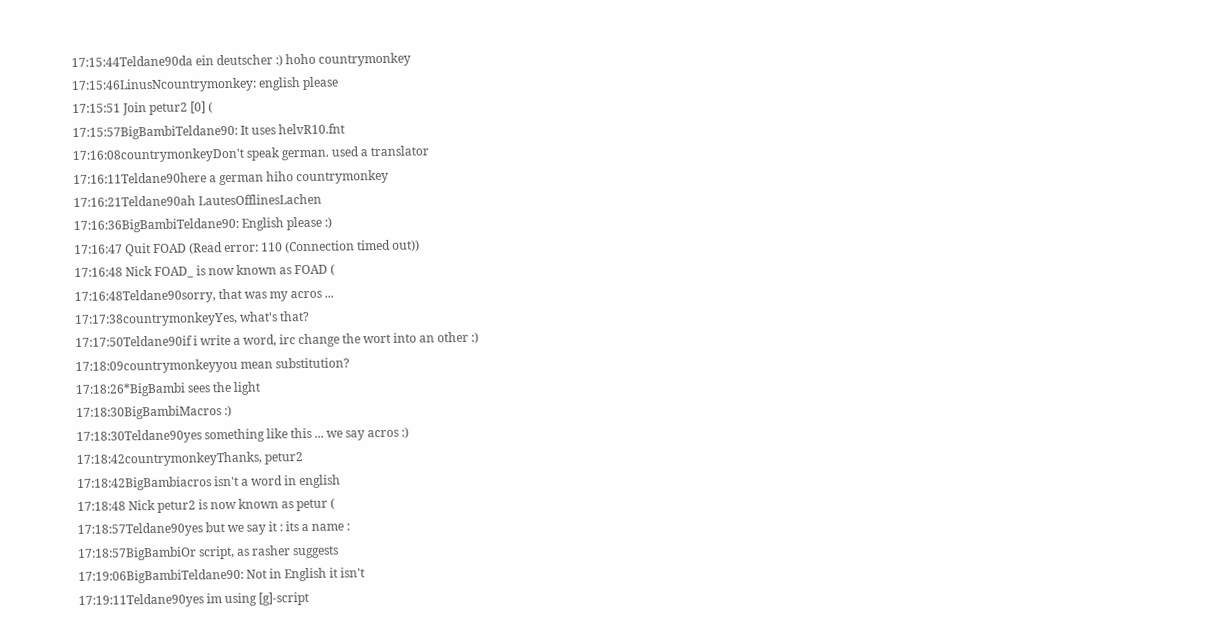17:15:44Teldane90da ein deutscher :) hoho countrymonkey
17:15:46LinusNcountrymonkey: english please
17:15:51 Join petur2 [0] (
17:15:57BigBambiTeldane90: It uses helvR10.fnt
17:16:08countrymonkeyDon't speak german. used a translator
17:16:11Teldane90here a german hiho countrymonkey
17:16:21Teldane90ah LautesOfflinesLachen
17:16:36BigBambiTeldane90: English please :)
17:16:47 Quit FOAD (Read error: 110 (Connection timed out))
17:16:48 Nick FOAD_ is now known as FOAD (
17:16:48Teldane90sorry, that was my acros ...
17:17:38countrymonkeyYes, what's that?
17:17:50Teldane90if i write a word, irc change the wort into an other :)
17:18:09countrymonkeyyou mean substitution?
17:18:26*BigBambi sees the light
17:18:30BigBambiMacros :)
17:18:30Teldane90yes something like this ... we say acros :)
17:18:42countrymonkeyThanks, petur2
17:18:42BigBambiacros isn't a word in english
17:18:48 Nick petur2 is now known as petur (
17:18:57Teldane90yes but we say it : its a name :
17:18:57BigBambiOr script, as rasher suggests
17:19:06BigBambiTeldane90: Not in English it isn't
17:19:11Teldane90yes im using [g]-script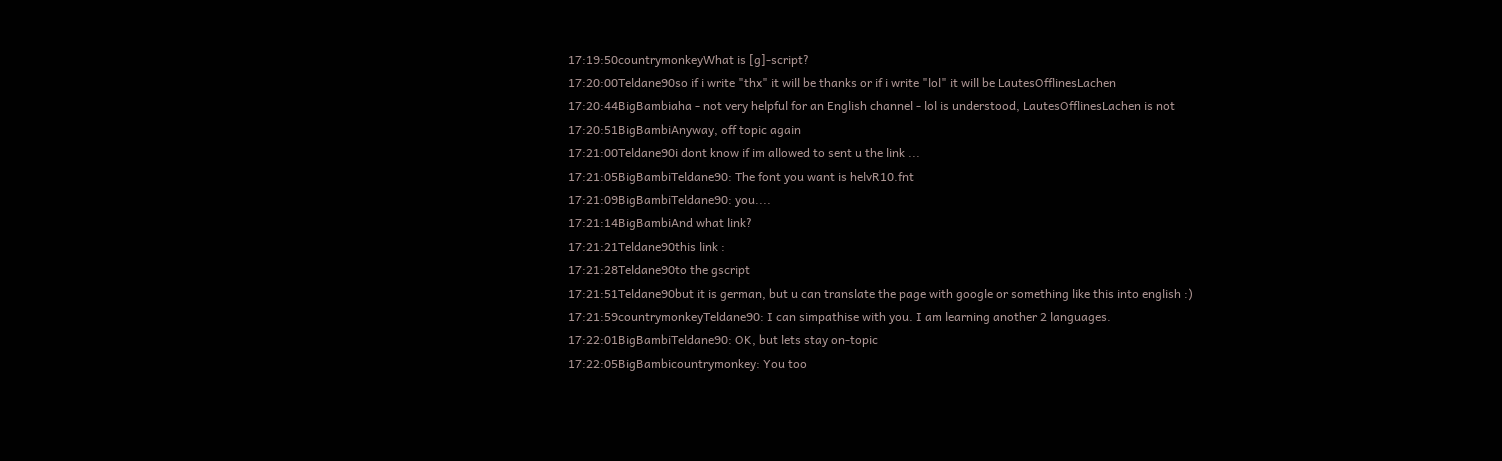17:19:50countrymonkeyWhat is [g]-script?
17:20:00Teldane90so if i write "thx" it will be thanks or if i write "lol" it will be LautesOfflinesLachen
17:20:44BigBambiaha - not very helpful for an English channel - lol is understood, LautesOfflinesLachen is not
17:20:51BigBambiAnyway, off topic again
17:21:00Teldane90i dont know if im allowed to sent u the link ...
17:21:05BigBambiTeldane90: The font you want is helvR10.fnt
17:21:09BigBambiTeldane90: you....
17:21:14BigBambiAnd what link?
17:21:21Teldane90this link :
17:21:28Teldane90to the gscript
17:21:51Teldane90but it is german, but u can translate the page with google or something like this into english :)
17:21:59countrymonkeyTeldane90: I can simpathise with you. I am learning another 2 languages.
17:22:01BigBambiTeldane90: OK, but lets stay on-topic
17:22:05BigBambicountrymonkey: You too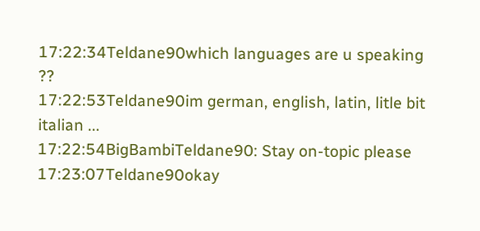17:22:34Teldane90which languages are u speaking ??
17:22:53Teldane90im german, english, latin, litle bit italian ...
17:22:54BigBambiTeldane90: Stay on-topic please
17:23:07Teldane90okay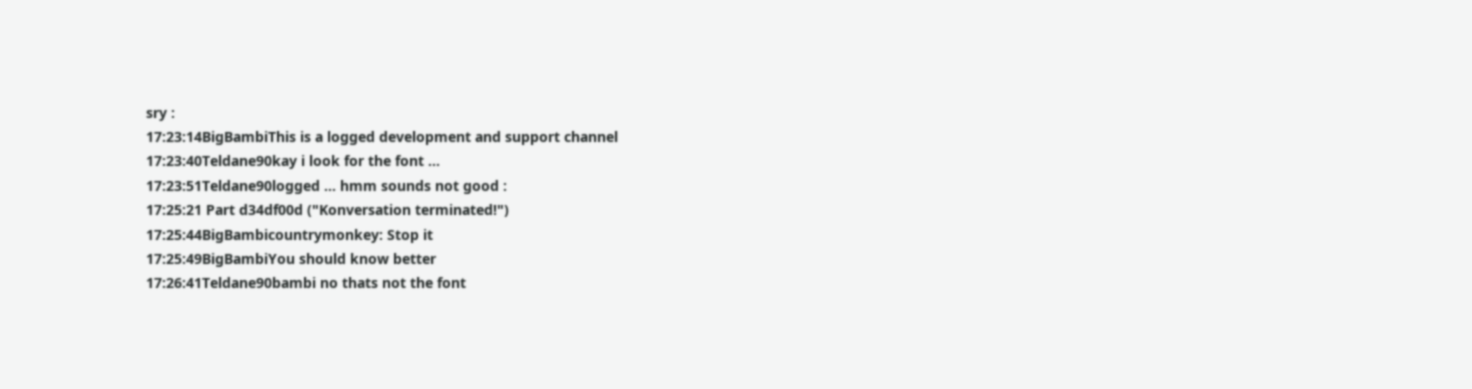sry :
17:23:14BigBambiThis is a logged development and support channel
17:23:40Teldane90kay i look for the font ...
17:23:51Teldane90logged ... hmm sounds not good :
17:25:21 Part d34df00d ("Konversation terminated!")
17:25:44BigBambicountrymonkey: Stop it
17:25:49BigBambiYou should know better
17:26:41Teldane90bambi no thats not the font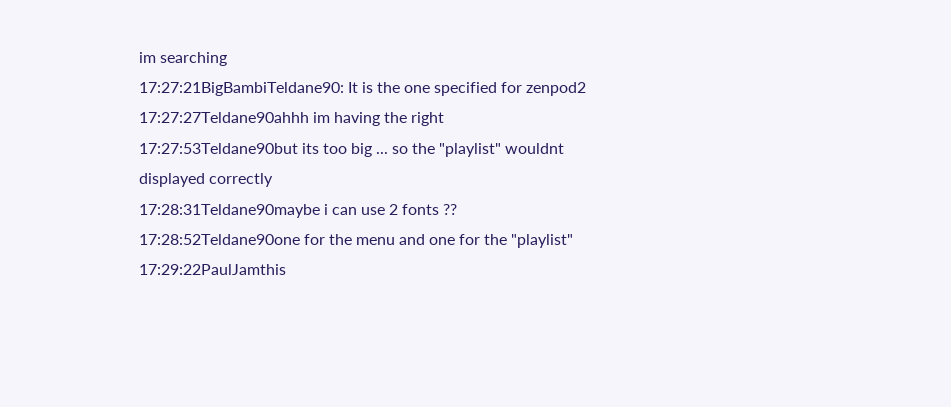im searching
17:27:21BigBambiTeldane90: It is the one specified for zenpod2
17:27:27Teldane90ahhh im having the right
17:27:53Teldane90but its too big ... so the "playlist" wouldnt displayed correctly
17:28:31Teldane90maybe i can use 2 fonts ??
17:28:52Teldane90one for the menu and one for the "playlist"
17:29:22PaulJamthis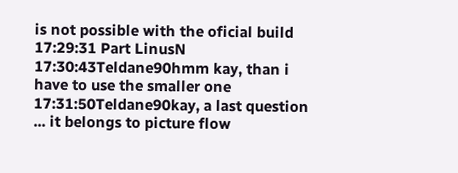is not possible with the oficial build
17:29:31 Part LinusN
17:30:43Teldane90hmm kay, than i have to use the smaller one
17:31:50Teldane90kay, a last question ... it belongs to picture flow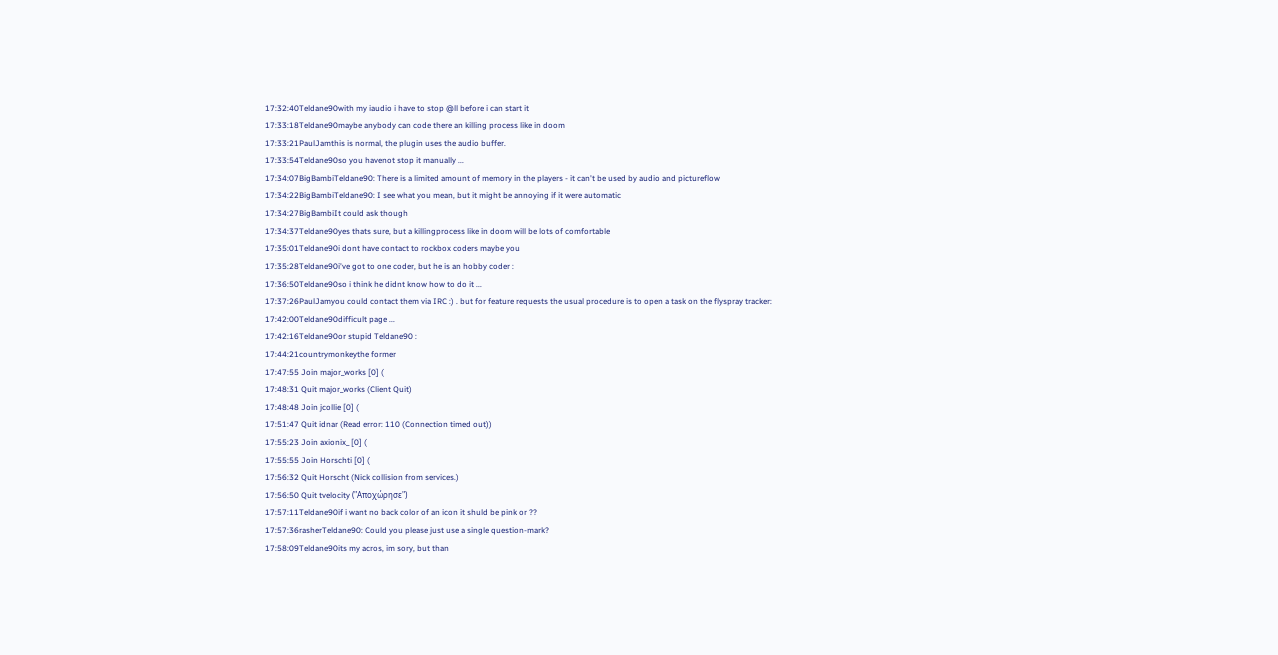17:32:40Teldane90with my iaudio i have to stop @ll before i can start it
17:33:18Teldane90maybe anybody can code there an killing process like in doom
17:33:21PaulJamthis is normal, the plugin uses the audio buffer.
17:33:54Teldane90so you havenot stop it manually ...
17:34:07BigBambiTeldane90: There is a limited amount of memory in the players - it can't be used by audio and pictureflow
17:34:22BigBambiTeldane90: I see what you mean, but it might be annoying if it were automatic
17:34:27BigBambiIt could ask though
17:34:37Teldane90yes thats sure, but a killingprocess like in doom will be lots of comfortable
17:35:01Teldane90i dont have contact to rockbox coders maybe you
17:35:28Teldane90i've got to one coder, but he is an hobby coder :
17:36:50Teldane90so i think he didnt know how to do it ...
17:37:26PaulJamyou could contact them via IRC :) . but for feature requests the usual procedure is to open a task on the flyspray tracker:
17:42:00Teldane90difficult page ...
17:42:16Teldane90or stupid Teldane90 :
17:44:21countrymonkeythe former
17:47:55 Join major_works [0] (
17:48:31 Quit major_works (Client Quit)
17:48:48 Join jcollie [0] (
17:51:47 Quit idnar (Read error: 110 (Connection timed out))
17:55:23 Join axionix_ [0] (
17:55:55 Join Horschti [0] (
17:56:32 Quit Horscht (Nick collision from services.)
17:56:50 Quit tvelocity ("Αποχώρησε")
17:57:11Teldane90if i want no back color of an icon it shuld be pink or ??
17:57:36rasherTeldane90: Could you please just use a single question-mark?
17:58:09Teldane90its my acros, im sory, but than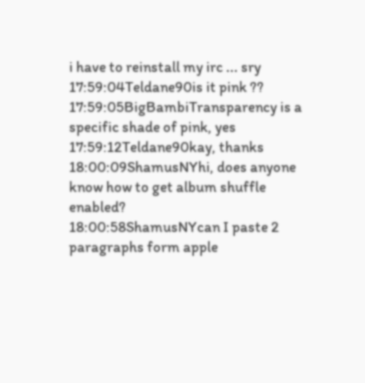i have to reinstall my irc ... sry
17:59:04Teldane90is it pink ??
17:59:05BigBambiTransparency is a specific shade of pink, yes
17:59:12Teldane90kay, thanks
18:00:09ShamusNYhi, does anyone know how to get album shuffle enabled?
18:00:58ShamusNYcan I paste 2 paragraphs form apple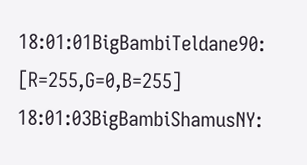18:01:01BigBambiTeldane90: [R=255,G=0,B=255]
18:01:03BigBambiShamusNY: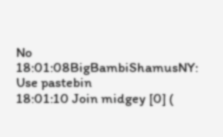No
18:01:08BigBambiShamusNY: Use pastebin
18:01:10 Join midgey [0] (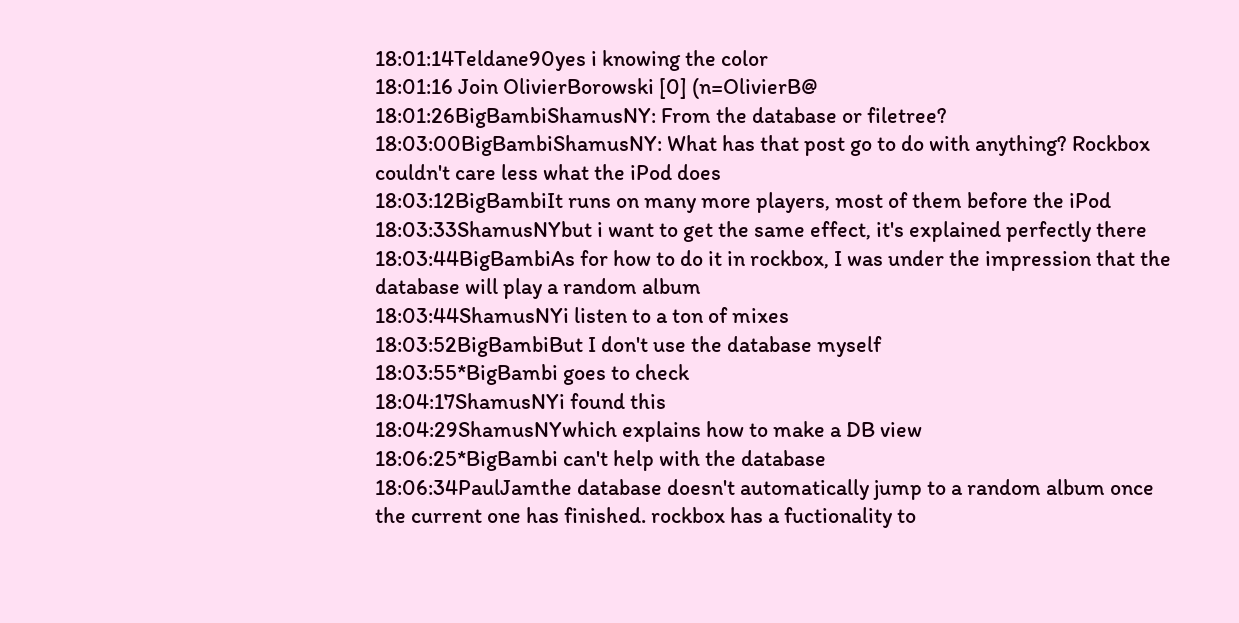18:01:14Teldane90yes i knowing the color
18:01:16 Join OlivierBorowski [0] (n=OlivierB@
18:01:26BigBambiShamusNY: From the database or filetree?
18:03:00BigBambiShamusNY: What has that post go to do with anything? Rockbox couldn't care less what the iPod does
18:03:12BigBambiIt runs on many more players, most of them before the iPod
18:03:33ShamusNYbut i want to get the same effect, it's explained perfectly there
18:03:44BigBambiAs for how to do it in rockbox, I was under the impression that the database will play a random album
18:03:44ShamusNYi listen to a ton of mixes
18:03:52BigBambiBut I don't use the database myself
18:03:55*BigBambi goes to check
18:04:17ShamusNYi found this
18:04:29ShamusNYwhich explains how to make a DB view
18:06:25*BigBambi can't help with the database
18:06:34PaulJamthe database doesn't automatically jump to a random album once the current one has finished. rockbox has a fuctionality to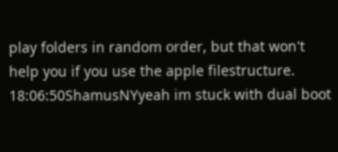play folders in random order, but that won't help you if you use the apple filestructure.
18:06:50ShamusNYyeah im stuck with dual boot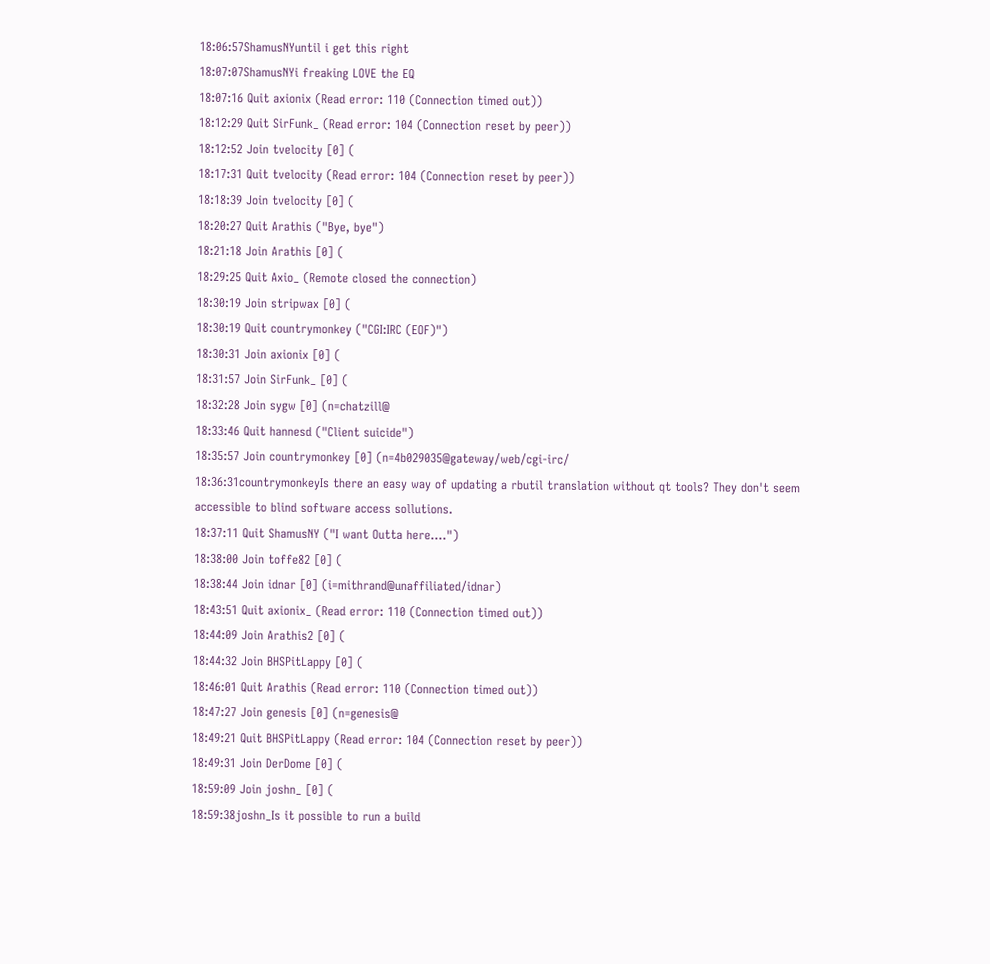18:06:57ShamusNYuntil i get this right
18:07:07ShamusNYi freaking LOVE the EQ
18:07:16 Quit axionix (Read error: 110 (Connection timed out))
18:12:29 Quit SirFunk_ (Read error: 104 (Connection reset by peer))
18:12:52 Join tvelocity [0] (
18:17:31 Quit tvelocity (Read error: 104 (Connection reset by peer))
18:18:39 Join tvelocity [0] (
18:20:27 Quit Arathis ("Bye, bye")
18:21:18 Join Arathis [0] (
18:29:25 Quit Axio_ (Remote closed the connection)
18:30:19 Join stripwax [0] (
18:30:19 Quit countrymonkey ("CGI:IRC (EOF)")
18:30:31 Join axionix [0] (
18:31:57 Join SirFunk_ [0] (
18:32:28 Join sygw [0] (n=chatzill@
18:33:46 Quit hannesd ("Client suicide")
18:35:57 Join countrymonkey [0] (n=4b029035@gateway/web/cgi-irc/
18:36:31countrymonkeyIs there an easy way of updating a rbutil translation without qt tools? They don't seem accessible to blind software access sollutions.
18:37:11 Quit ShamusNY ("I want Outta here....")
18:38:00 Join toffe82 [0] (
18:38:44 Join idnar [0] (i=mithrand@unaffiliated/idnar)
18:43:51 Quit axionix_ (Read error: 110 (Connection timed out))
18:44:09 Join Arathis2 [0] (
18:44:32 Join BHSPitLappy [0] (
18:46:01 Quit Arathis (Read error: 110 (Connection timed out))
18:47:27 Join genesis [0] (n=genesis@
18:49:21 Quit BHSPitLappy (Read error: 104 (Connection reset by peer))
18:49:31 Join DerDome [0] (
18:59:09 Join joshn_ [0] (
18:59:38joshn_Is it possible to run a build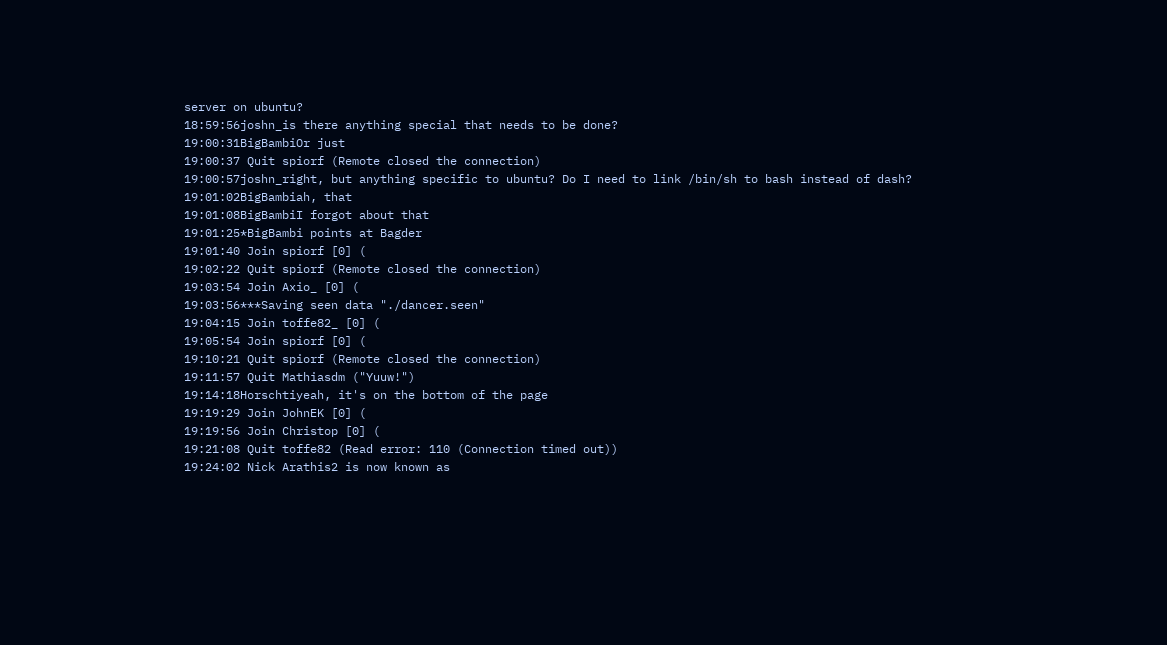server on ubuntu?
18:59:56joshn_is there anything special that needs to be done?
19:00:31BigBambiOr just
19:00:37 Quit spiorf (Remote closed the connection)
19:00:57joshn_right, but anything specific to ubuntu? Do I need to link /bin/sh to bash instead of dash?
19:01:02BigBambiah, that
19:01:08BigBambiI forgot about that
19:01:25*BigBambi points at Bagder
19:01:40 Join spiorf [0] (
19:02:22 Quit spiorf (Remote closed the connection)
19:03:54 Join Axio_ [0] (
19:03:56***Saving seen data "./dancer.seen"
19:04:15 Join toffe82_ [0] (
19:05:54 Join spiorf [0] (
19:10:21 Quit spiorf (Remote closed the connection)
19:11:57 Quit Mathiasdm ("Yuuw!")
19:14:18Horschtiyeah, it's on the bottom of the page
19:19:29 Join JohnEK [0] (
19:19:56 Join Christop [0] (
19:21:08 Quit toffe82 (Read error: 110 (Connection timed out))
19:24:02 Nick Arathis2 is now known as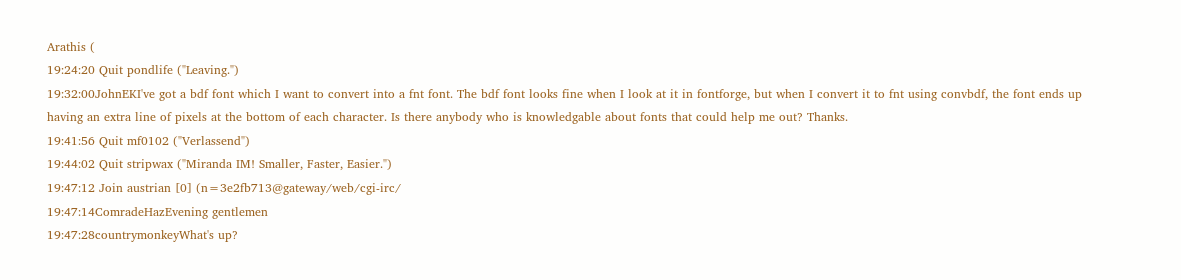Arathis (
19:24:20 Quit pondlife ("Leaving.")
19:32:00JohnEKI've got a bdf font which I want to convert into a fnt font. The bdf font looks fine when I look at it in fontforge, but when I convert it to fnt using convbdf, the font ends up having an extra line of pixels at the bottom of each character. Is there anybody who is knowledgable about fonts that could help me out? Thanks.
19:41:56 Quit mf0102 ("Verlassend")
19:44:02 Quit stripwax ("Miranda IM! Smaller, Faster, Easier.")
19:47:12 Join austrian [0] (n=3e2fb713@gateway/web/cgi-irc/
19:47:14ComradeHazEvening gentlemen
19:47:28countrymonkeyWhat's up?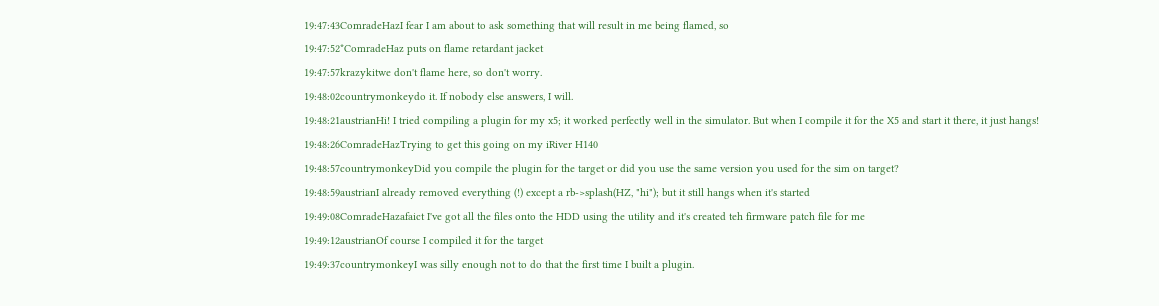19:47:43ComradeHazI fear I am about to ask something that will result in me being flamed, so
19:47:52*ComradeHaz puts on flame retardant jacket
19:47:57krazykitwe don't flame here, so don't worry.
19:48:02countrymonkeydo it. If nobody else answers, I will.
19:48:21austrianHi! I tried compiling a plugin for my x5; it worked perfectly well in the simulator. But when I compile it for the X5 and start it there, it just hangs!
19:48:26ComradeHazTrying to get this going on my iRiver H140
19:48:57countrymonkeyDid you compile the plugin for the target or did you use the same version you used for the sim on target?
19:48:59austrianI already removed everything (!) except a rb->splash(HZ, "hi"); but it still hangs when it's started
19:49:08ComradeHazafaict I've got all the files onto the HDD using the utility and it's created teh firmware patch file for me
19:49:12austrianOf course I compiled it for the target
19:49:37countrymonkeyI was silly enough not to do that the first time I built a plugin.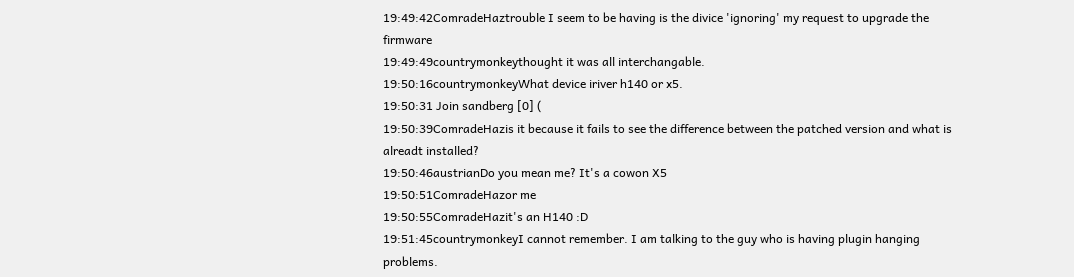19:49:42ComradeHaztrouble I seem to be having is the divice 'ignoring' my request to upgrade the firmware
19:49:49countrymonkeythought it was all interchangable.
19:50:16countrymonkeyWhat device iriver h140 or x5.
19:50:31 Join sandberg [0] (
19:50:39ComradeHazis it because it fails to see the difference between the patched version and what is alreadt installed?
19:50:46austrianDo you mean me? It's a cowon X5
19:50:51ComradeHazor me
19:50:55ComradeHazit's an H140 :D
19:51:45countrymonkeyI cannot remember. I am talking to the guy who is having plugin hanging problems.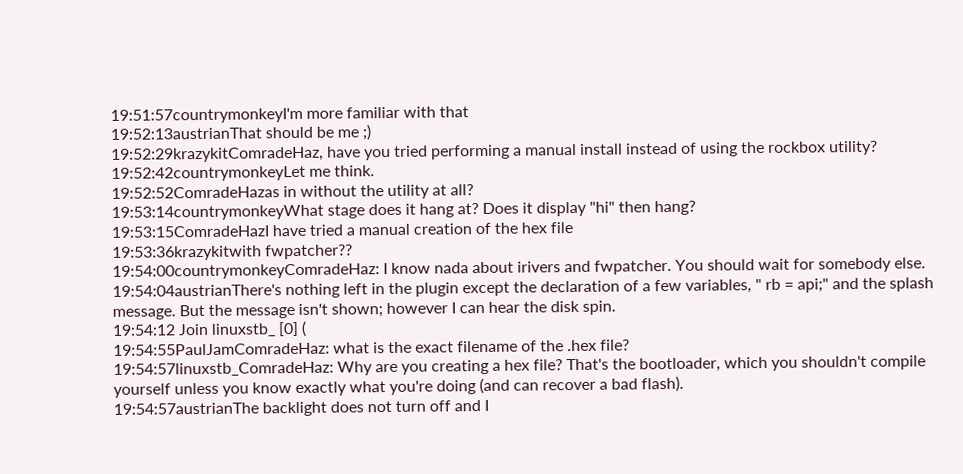19:51:57countrymonkeyI'm more familiar with that
19:52:13austrianThat should be me ;)
19:52:29krazykitComradeHaz, have you tried performing a manual install instead of using the rockbox utility?
19:52:42countrymonkeyLet me think.
19:52:52ComradeHazas in without the utility at all?
19:53:14countrymonkeyWhat stage does it hang at? Does it display "hi" then hang?
19:53:15ComradeHazI have tried a manual creation of the hex file
19:53:36krazykitwith fwpatcher??
19:54:00countrymonkeyComradeHaz: I know nada about irivers and fwpatcher. You should wait for somebody else.
19:54:04austrianThere's nothing left in the plugin except the declaration of a few variables, " rb = api;" and the splash message. But the message isn't shown; however I can hear the disk spin.
19:54:12 Join linuxstb_ [0] (
19:54:55PaulJamComradeHaz: what is the exact filename of the .hex file?
19:54:57linuxstb_ComradeHaz: Why are you creating a hex file? That's the bootloader, which you shouldn't compile yourself unless you know exactly what you're doing (and can recover a bad flash).
19:54:57austrianThe backlight does not turn off and I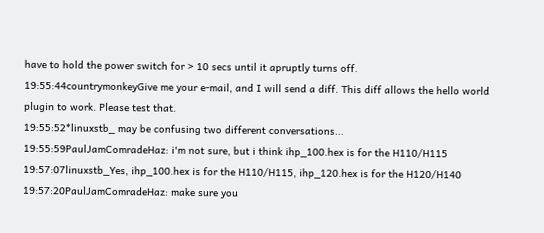have to hold the power switch for > 10 secs until it apruptly turns off.
19:55:44countrymonkeyGive me your e-mail, and I will send a diff. This diff allows the hello world plugin to work. Please test that.
19:55:52*linuxstb_ may be confusing two different conversations...
19:55:59PaulJamComradeHaz: i'm not sure, but i think ihp_100.hex is for the H110/H115
19:57:07linuxstb_Yes, ihp_100.hex is for the H110/H115, ihp_120.hex is for the H120/H140
19:57:20PaulJamComradeHaz: make sure you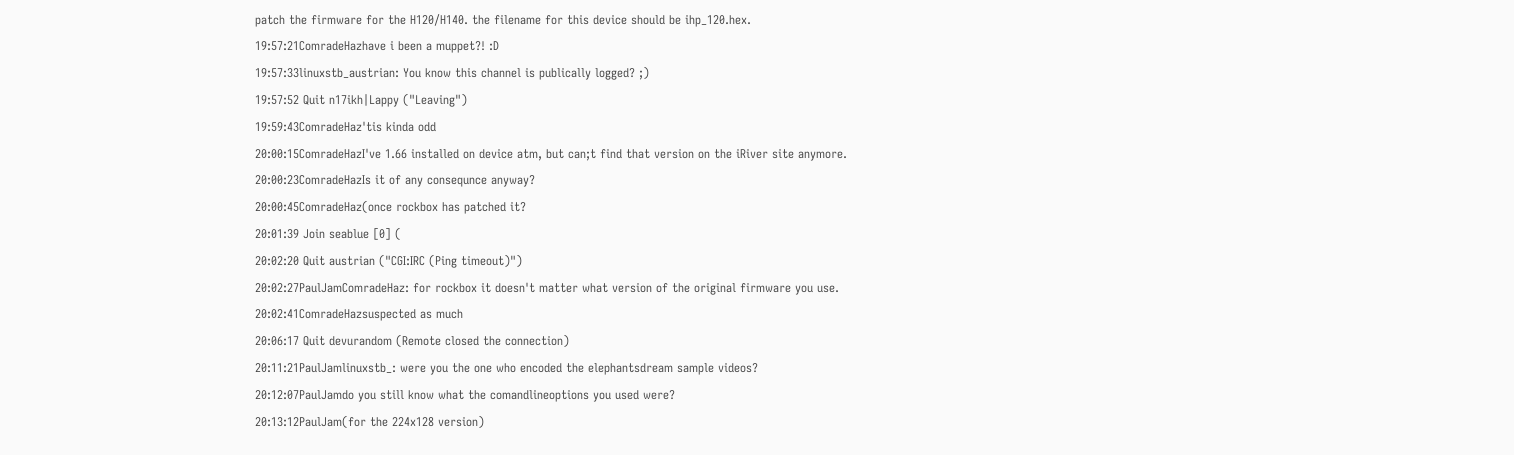patch the firmware for the H120/H140. the filename for this device should be ihp_120.hex.
19:57:21ComradeHazhave i been a muppet?! :D
19:57:33linuxstb_austrian: You know this channel is publically logged? ;)
19:57:52 Quit n17ikh|Lappy ("Leaving")
19:59:43ComradeHaz'tis kinda odd
20:00:15ComradeHazI've 1.66 installed on device atm, but can;t find that version on the iRiver site anymore.
20:00:23ComradeHazIs it of any consequnce anyway?
20:00:45ComradeHaz(once rockbox has patched it?
20:01:39 Join seablue [0] (
20:02:20 Quit austrian ("CGI:IRC (Ping timeout)")
20:02:27PaulJamComradeHaz: for rockbox it doesn't matter what version of the original firmware you use.
20:02:41ComradeHazsuspected as much
20:06:17 Quit devurandom (Remote closed the connection)
20:11:21PaulJamlinuxstb_: were you the one who encoded the elephantsdream sample videos?
20:12:07PaulJamdo you still know what the comandlineoptions you used were?
20:13:12PaulJam(for the 224x128 version)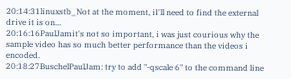20:14:31linuxstb_Not at the moment, iI'll need to find the external drive it is on...
20:16:16PaulJamit's not so important, i was just courious why the sample video has so much better performance than the videos i encoded.
20:18:27BuschelPaulJam: try to add "-qscale 6" to the command line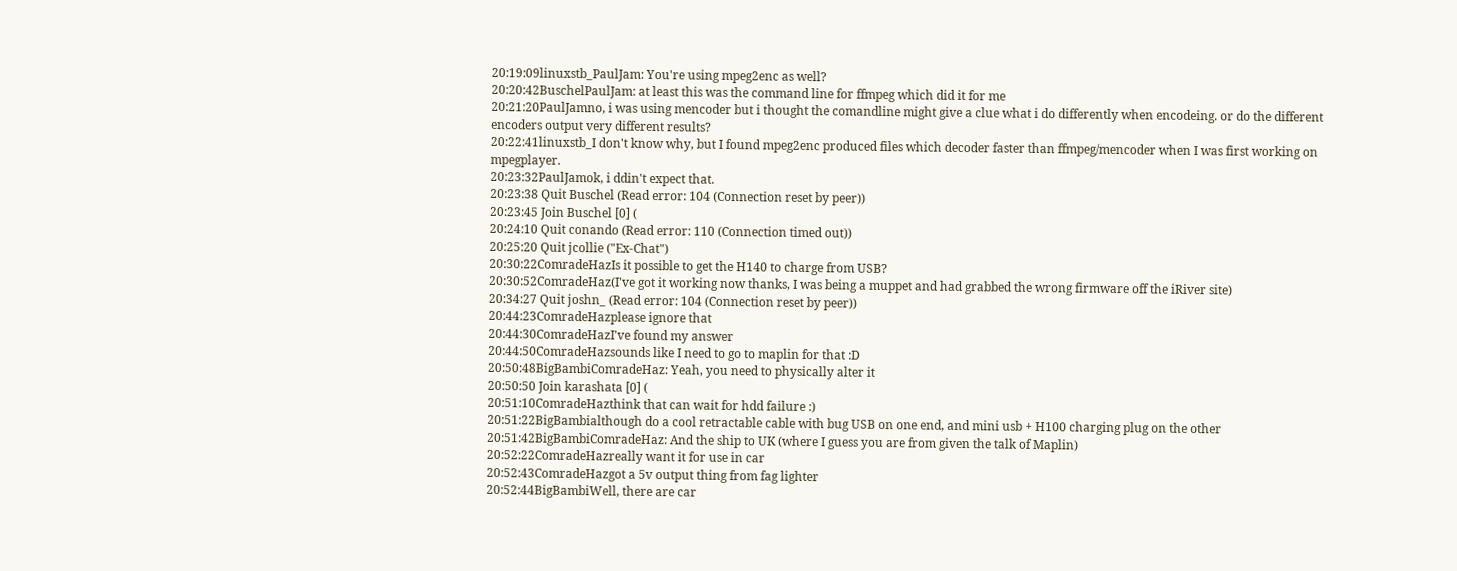20:19:09linuxstb_PaulJam: You're using mpeg2enc as well?
20:20:42BuschelPaulJam: at least this was the command line for ffmpeg which did it for me
20:21:20PaulJamno, i was using mencoder but i thought the comandline might give a clue what i do differently when encodeing. or do the different encoders output very different results?
20:22:41linuxstb_I don't know why, but I found mpeg2enc produced files which decoder faster than ffmpeg/mencoder when I was first working on mpegplayer.
20:23:32PaulJamok, i ddin't expect that.
20:23:38 Quit Buschel (Read error: 104 (Connection reset by peer))
20:23:45 Join Buschel [0] (
20:24:10 Quit conando (Read error: 110 (Connection timed out))
20:25:20 Quit jcollie ("Ex-Chat")
20:30:22ComradeHazIs it possible to get the H140 to charge from USB?
20:30:52ComradeHaz(I've got it working now thanks, I was being a muppet and had grabbed the wrong firmware off the iRiver site)
20:34:27 Quit joshn_ (Read error: 104 (Connection reset by peer))
20:44:23ComradeHazplease ignore that
20:44:30ComradeHazI've found my answer
20:44:50ComradeHazsounds like I need to go to maplin for that :D
20:50:48BigBambiComradeHaz: Yeah, you need to physically alter it
20:50:50 Join karashata [0] (
20:51:10ComradeHazthink that can wait for hdd failure :)
20:51:22BigBambialthough do a cool retractable cable with bug USB on one end, and mini usb + H100 charging plug on the other
20:51:42BigBambiComradeHaz: And the ship to UK (where I guess you are from given the talk of Maplin)
20:52:22ComradeHazreally want it for use in car
20:52:43ComradeHazgot a 5v output thing from fag lighter
20:52:44BigBambiWell, there are car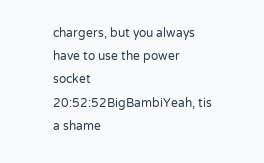chargers, but you always have to use the power socket
20:52:52BigBambiYeah, tis a shame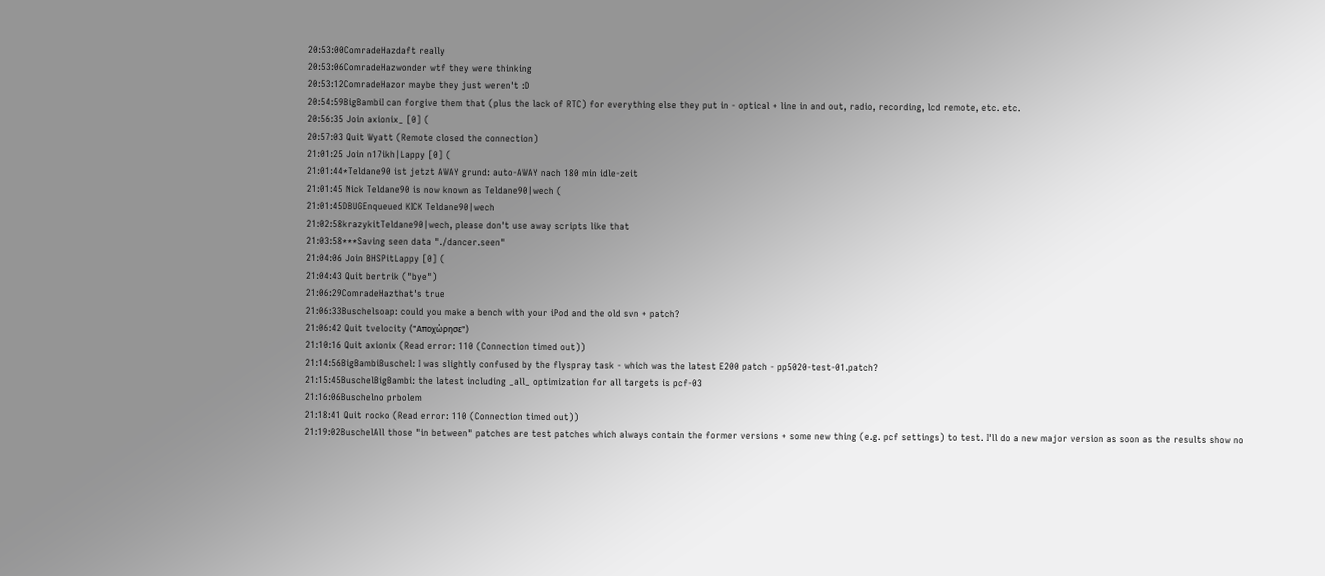20:53:00ComradeHazdaft really
20:53:06ComradeHazwonder wtf they were thinking
20:53:12ComradeHazor maybe they just weren't :D
20:54:59BigBambiI can forgive them that (plus the lack of RTC) for everything else they put in - optical + line in and out, radio, recording, lcd remote, etc. etc.
20:56:35 Join axionix_ [0] (
20:57:03 Quit Wyatt (Remote closed the connection)
21:01:25 Join n17ikh|Lappy [0] (
21:01:44*Teldane90 ist jetzt AWAY grund: auto-AWAY nach 180 min idle-zeit
21:01:45 Nick Teldane90 is now known as Teldane90|wech (
21:01:45DBUGEnqueued KICK Teldane90|wech
21:02:58krazykitTeldane90|wech, please don't use away scripts like that
21:03:58***Saving seen data "./dancer.seen"
21:04:06 Join BHSPitLappy [0] (
21:04:43 Quit bertrik ("bye")
21:06:29ComradeHazthat's true
21:06:33Buschelsoap: could you make a bench with your iPod and the old svn + patch?
21:06:42 Quit tvelocity ("Αποχώρησε")
21:10:16 Quit axionix (Read error: 110 (Connection timed out))
21:14:56BigBambiBuschel: I was slightly confused by the flyspray task - which was the latest E200 patch - pp5020-test-01.patch?
21:15:45BuschelBigBambi: the latest including _all_ optimization for all targets is pcf-03
21:16:06Buschelno prbolem
21:18:41 Quit rocko (Read error: 110 (Connection timed out))
21:19:02BuschelAll those "in between" patches are test patches which always contain the former versions + some new thing (e.g. pcf settings) to test. I'll do a new major version as soon as the results show no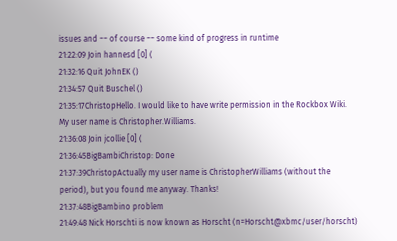issues and −− of course −− some kind of progress in runtime
21:22:09 Join hannesd [0] (
21:32:16 Quit JohnEK ()
21:34:57 Quit Buschel ()
21:35:17ChristopHello. I would like to have write permission in the Rockbox Wiki. My user name is Christopher.Williams.
21:36:08 Join jcollie [0] (
21:36:45BigBambiChristop: Done
21:37:39ChristopActually my user name is ChristopherWilliams (without the period), but you found me anyway. Thanks!
21:37:48BigBambino problem
21:49:48 Nick Horschti is now known as Horscht (n=Horscht@xbmc/user/horscht)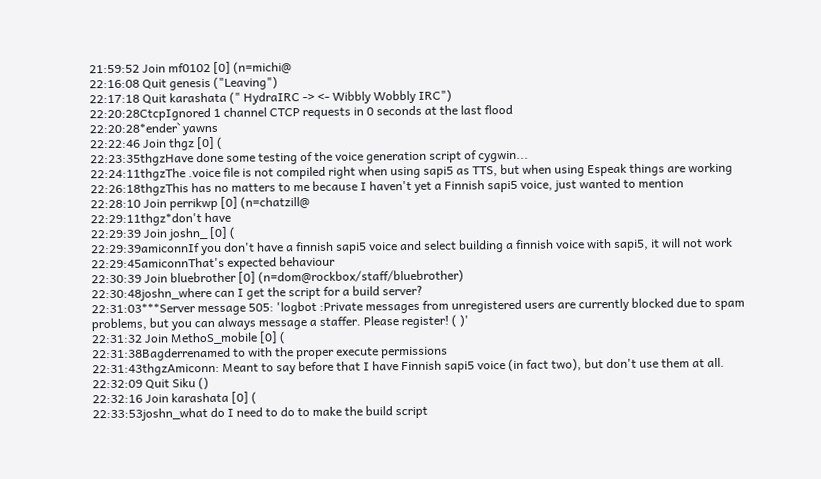21:59:52 Join mf0102 [0] (n=michi@
22:16:08 Quit genesis ("Leaving")
22:17:18 Quit karashata (" HydraIRC -> <- Wibbly Wobbly IRC")
22:20:28CtcpIgnored 1 channel CTCP requests in 0 seconds at the last flood
22:20:28*ender` yawns
22:22:46 Join thgz [0] (
22:23:35thgzHave done some testing of the voice generation script of cygwin...
22:24:11thgzThe .voice file is not compiled right when using sapi5 as TTS, but when using Espeak things are working
22:26:18thgzThis has no matters to me because I haven't yet a Finnish sapi5 voice, just wanted to mention
22:28:10 Join perrikwp [0] (n=chatzill@
22:29:11thgz*don't have
22:29:39 Join joshn_ [0] (
22:29:39amiconnIf you don't have a finnish sapi5 voice and select building a finnish voice with sapi5, it will not work
22:29:45amiconnThat's expected behaviour
22:30:39 Join bluebrother [0] (n=dom@rockbox/staff/bluebrother)
22:30:48joshn_where can I get the script for a build server?
22:31:03***Server message 505: 'logbot :Private messages from unregistered users are currently blocked due to spam problems, but you can always message a staffer. Please register! ( )'
22:31:32 Join MethoS_mobile [0] (
22:31:38Bagderrenamed to with the proper execute permissions
22:31:43thgzAmiconn: Meant to say before that I have Finnish sapi5 voice (in fact two), but don't use them at all.
22:32:09 Quit Siku ()
22:32:16 Join karashata [0] (
22:33:53joshn_what do I need to do to make the build script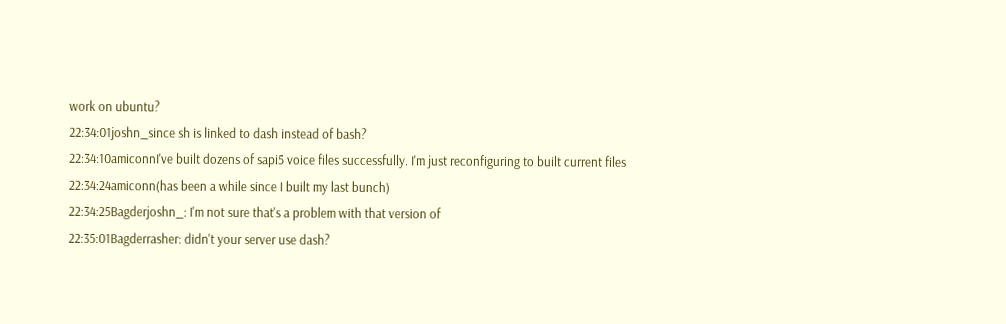work on ubuntu?
22:34:01joshn_since sh is linked to dash instead of bash?
22:34:10amiconnI've built dozens of sapi5 voice files successfully. I'm just reconfiguring to built current files
22:34:24amiconn(has been a while since I built my last bunch)
22:34:25Bagderjoshn_: I'm not sure that's a problem with that version of
22:35:01Bagderrasher: didn't your server use dash?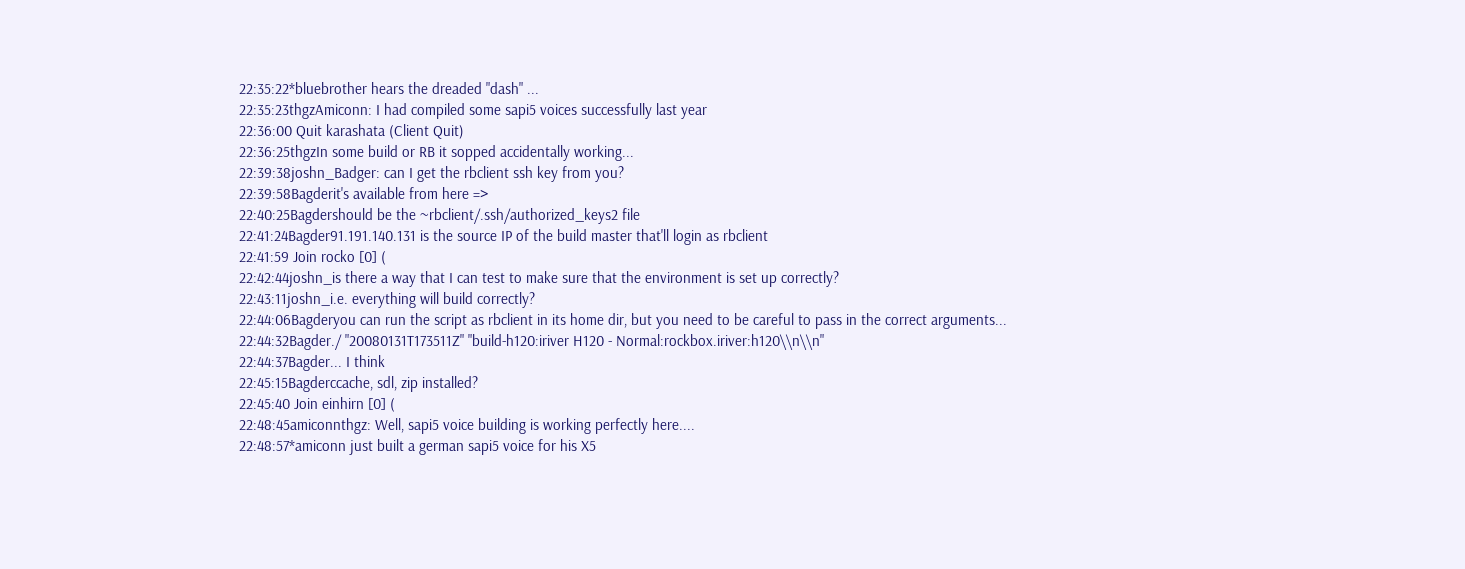22:35:22*bluebrother hears the dreaded "dash" ...
22:35:23thgzAmiconn: I had compiled some sapi5 voices successfully last year
22:36:00 Quit karashata (Client Quit)
22:36:25thgzIn some build or RB it sopped accidentally working...
22:39:38joshn_Badger: can I get the rbclient ssh key from you?
22:39:58Bagderit's available from here =>
22:40:25Bagdershould be the ~rbclient/.ssh/authorized_keys2 file
22:41:24Bagder91.191.140.131 is the source IP of the build master that'll login as rbclient
22:41:59 Join rocko [0] (
22:42:44joshn_is there a way that I can test to make sure that the environment is set up correctly?
22:43:11joshn_i.e. everything will build correctly?
22:44:06Bagderyou can run the script as rbclient in its home dir, but you need to be careful to pass in the correct arguments...
22:44:32Bagder./ "20080131T173511Z" "build-h120:iriver H120 - Normal:rockbox.iriver:h120\\n\\n"
22:44:37Bagder... I think
22:45:15Bagderccache, sdl, zip installed?
22:45:40 Join einhirn [0] (
22:48:45amiconnthgz: Well, sapi5 voice building is working perfectly here....
22:48:57*amiconn just built a german sapi5 voice for his X5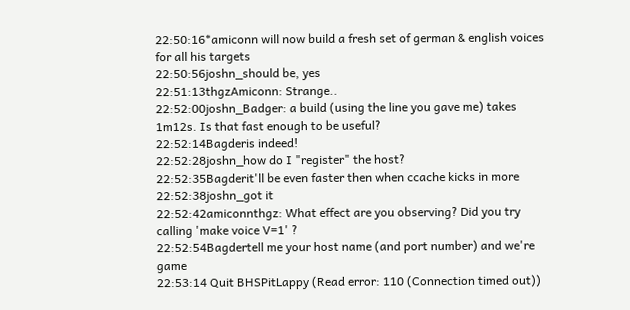22:50:16*amiconn will now build a fresh set of german & english voices for all his targets
22:50:56joshn_should be, yes
22:51:13thgzAmiconn: Strange..
22:52:00joshn_Badger: a build (using the line you gave me) takes 1m12s. Is that fast enough to be useful?
22:52:14Bagderis indeed!
22:52:28joshn_how do I "register" the host?
22:52:35Bagderit'll be even faster then when ccache kicks in more
22:52:38joshn_got it
22:52:42amiconnthgz: What effect are you observing? Did you try calling 'make voice V=1' ?
22:52:54Bagdertell me your host name (and port number) and we're game
22:53:14 Quit BHSPitLappy (Read error: 110 (Connection timed out))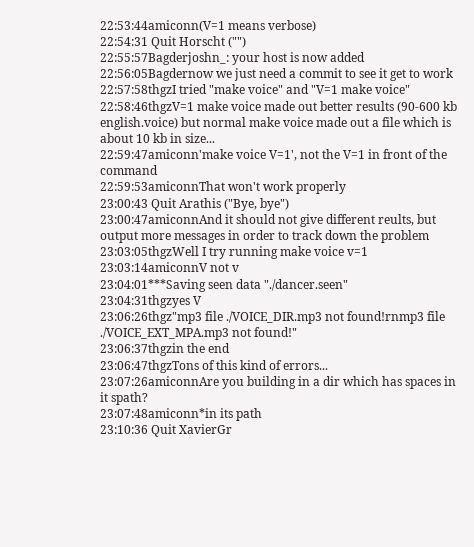22:53:44amiconn(V=1 means verbose)
22:54:31 Quit Horscht ("")
22:55:57Bagderjoshn_: your host is now added
22:56:05Bagdernow we just need a commit to see it get to work
22:57:58thgzI tried "make voice" and "V=1 make voice"
22:58:46thgzV=1 make voice made out better results (90-600 kb english.voice) but normal make voice made out a file which is about 10 kb in size...
22:59:47amiconn'make voice V=1', not the V=1 in front of the command
22:59:53amiconnThat won't work properly
23:00:43 Quit Arathis ("Bye, bye")
23:00:47amiconnAnd it should not give different reults, but output more messages in order to track down the problem
23:03:05thgzWell I try running make voice v=1
23:03:14amiconnV not v
23:04:01***Saving seen data "./dancer.seen"
23:04:31thgzyes V
23:06:26thgz"mp3 file ./VOICE_DIR.mp3 not found!rnmp3 file ./VOICE_EXT_MPA.mp3 not found!"
23:06:37thgzin the end
23:06:47thgzTons of this kind of errors...
23:07:26amiconnAre you building in a dir which has spaces in it spath?
23:07:48amiconn*in its path
23:10:36 Quit XavierGr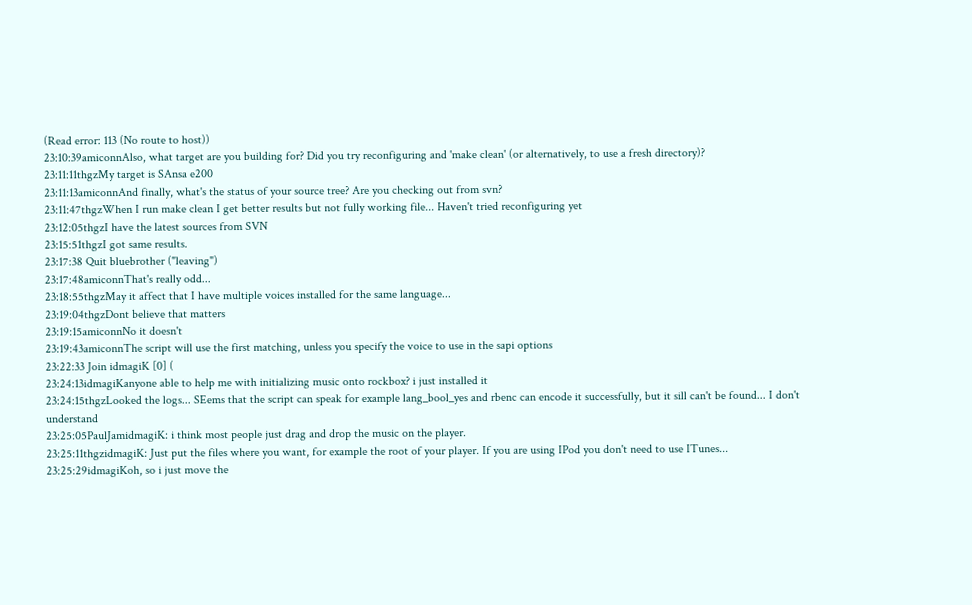(Read error: 113 (No route to host))
23:10:39amiconnAlso, what target are you building for? Did you try reconfiguring and 'make clean' (or alternatively, to use a fresh directory)?
23:11:11thgzMy target is SAnsa e200
23:11:13amiconnAnd finally, what's the status of your source tree? Are you checking out from svn?
23:11:47thgzWhen I run make clean I get better results but not fully working file... Haven't tried reconfiguring yet
23:12:05thgzI have the latest sources from SVN
23:15:51thgzI got same results.
23:17:38 Quit bluebrother ("leaving")
23:17:48amiconnThat's really odd...
23:18:55thgzMay it affect that I have multiple voices installed for the same language...
23:19:04thgzDont believe that matters
23:19:15amiconnNo it doesn't
23:19:43amiconnThe script will use the first matching, unless you specify the voice to use in the sapi options
23:22:33 Join idmagiK [0] (
23:24:13idmagiKanyone able to help me with initializing music onto rockbox? i just installed it
23:24:15thgzLooked the logs... SEems that the script can speak for example lang_bool_yes and rbenc can encode it successfully, but it sill can't be found... I don't understand
23:25:05PaulJamidmagiK: i think most people just drag and drop the music on the player.
23:25:11thgzidmagiK: Just put the files where you want, for example the root of your player. If you are using IPod you don't need to use ITunes...
23:25:29idmagiKoh, so i just move the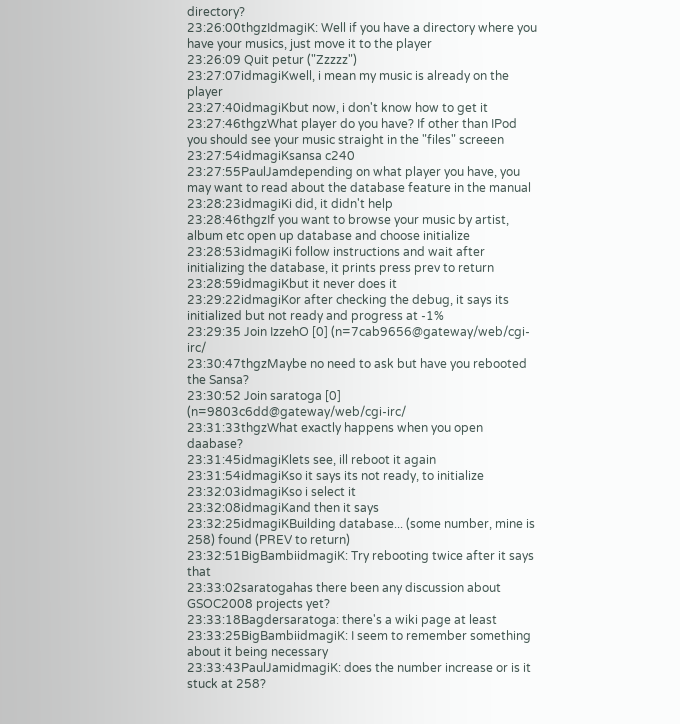directory?
23:26:00thgzIdmagiK: Well if you have a directory where you have your musics, just move it to the player
23:26:09 Quit petur ("Zzzzz")
23:27:07idmagiKwell, i mean my music is already on the player
23:27:40idmagiKbut now, i don't know how to get it
23:27:46thgzWhat player do you have? If other than IPod you should see your music straight in the "files" screeen
23:27:54idmagiKsansa c240
23:27:55PaulJamdepending on what player you have, you may want to read about the database feature in the manual
23:28:23idmagiKi did, it didn't help
23:28:46thgzIf you want to browse your music by artist, album etc open up database and choose initialize
23:28:53idmagiKi follow instructions and wait after initializing the database, it prints press prev to return
23:28:59idmagiKbut it never does it
23:29:22idmagiKor after checking the debug, it says its initialized but not ready and progress at -1%
23:29:35 Join IzzehO [0] (n=7cab9656@gateway/web/cgi-irc/
23:30:47thgzMaybe no need to ask but have you rebooted the Sansa?
23:30:52 Join saratoga [0] (n=9803c6dd@gateway/web/cgi-irc/
23:31:33thgzWhat exactly happens when you open daabase?
23:31:45idmagiKlets see, ill reboot it again
23:31:54idmagiKso it says its not ready, to initialize
23:32:03idmagiKso i select it
23:32:08idmagiKand then it says
23:32:25idmagiKBuilding database... (some number, mine is 258) found (PREV to return)
23:32:51BigBambiidmagiK: Try rebooting twice after it says that
23:33:02saratogahas there been any discussion about GSOC2008 projects yet?
23:33:18Bagdersaratoga: there's a wiki page at least
23:33:25BigBambiidmagiK: I seem to remember something about it being necessary
23:33:43PaulJamidmagiK: does the number increase or is it stuck at 258?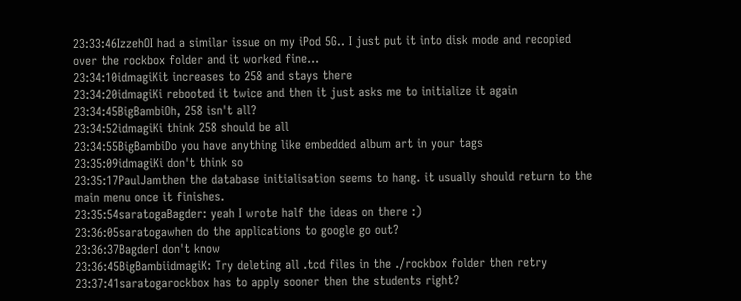23:33:46IzzehOI had a similar issue on my iPod 5G.. I just put it into disk mode and recopied over the rockbox folder and it worked fine...
23:34:10idmagiKit increases to 258 and stays there
23:34:20idmagiKi rebooted it twice and then it just asks me to initialize it again
23:34:45BigBambiOh, 258 isn't all?
23:34:52idmagiKi think 258 should be all
23:34:55BigBambiDo you have anything like embedded album art in your tags
23:35:09idmagiKi don't think so
23:35:17PaulJamthen the database initialisation seems to hang. it usually should return to the main menu once it finishes.
23:35:54saratogaBagder: yeah I wrote half the ideas on there :)
23:36:05saratogawhen do the applications to google go out?
23:36:37BagderI don't know
23:36:45BigBambiidmagiK: Try deleting all .tcd files in the ./rockbox folder then retry
23:37:41saratogarockbox has to apply sooner then the students right?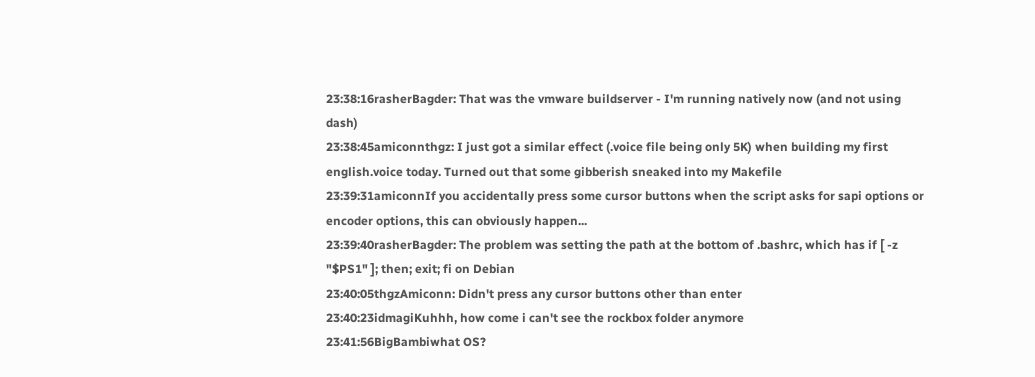23:38:16rasherBagder: That was the vmware buildserver - I'm running natively now (and not using dash)
23:38:45amiconnthgz: I just got a similar effect (.voice file being only 5K) when building my first english.voice today. Turned out that some gibberish sneaked into my Makefile
23:39:31amiconnIf you accidentally press some cursor buttons when the script asks for sapi options or encoder options, this can obviously happen...
23:39:40rasherBagder: The problem was setting the path at the bottom of .bashrc, which has if [ -z "$PS1" ]; then; exit; fi on Debian
23:40:05thgzAmiconn: Didn't press any cursor buttons other than enter
23:40:23idmagiKuhhh, how come i can't see the rockbox folder anymore
23:41:56BigBambiwhat OS?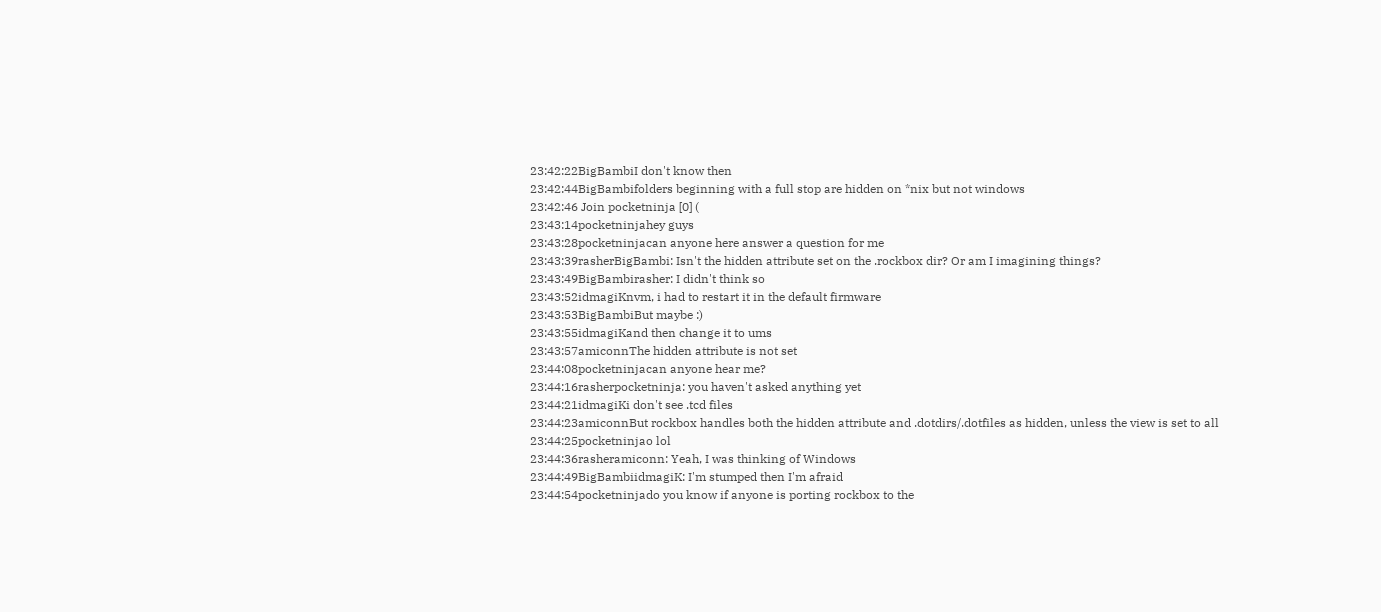23:42:22BigBambiI don't know then
23:42:44BigBambifolders beginning with a full stop are hidden on *nix but not windows
23:42:46 Join pocketninja [0] (
23:43:14pocketninjahey guys
23:43:28pocketninjacan anyone here answer a question for me
23:43:39rasherBigBambi: Isn't the hidden attribute set on the .rockbox dir? Or am I imagining things?
23:43:49BigBambirasher: I didn't think so
23:43:52idmagiKnvm, i had to restart it in the default firmware
23:43:53BigBambiBut maybe :)
23:43:55idmagiKand then change it to ums
23:43:57amiconnThe hidden attribute is not set
23:44:08pocketninjacan anyone hear me?
23:44:16rasherpocketninja: you haven't asked anything yet
23:44:21idmagiKi don't see .tcd files
23:44:23amiconnBut rockbox handles both the hidden attribute and .dotdirs/.dotfiles as hidden, unless the view is set to all
23:44:25pocketninjao lol
23:44:36rasheramiconn: Yeah, I was thinking of Windows
23:44:49BigBambiidmagiK: I'm stumped then I'm afraid
23:44:54pocketninjado you know if anyone is porting rockbox to the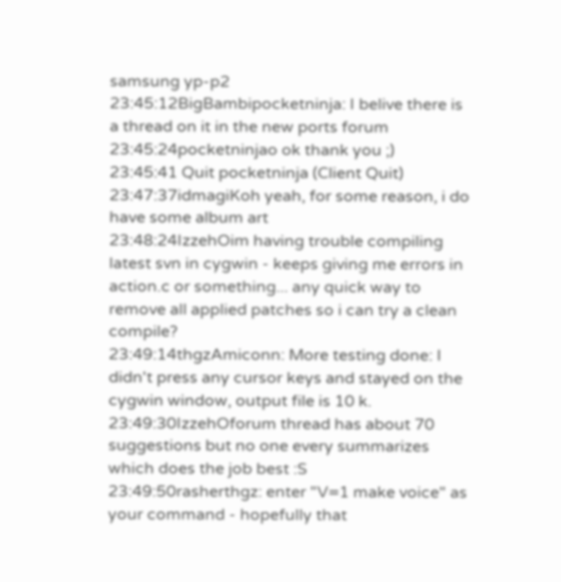samsung yp-p2
23:45:12BigBambipocketninja: I belive there is a thread on it in the new ports forum
23:45:24pocketninjao ok thank you ;)
23:45:41 Quit pocketninja (Client Quit)
23:47:37idmagiKoh yeah, for some reason, i do have some album art
23:48:24IzzehOim having trouble compiling latest svn in cygwin - keeps giving me errors in action.c or something... any quick way to remove all applied patches so i can try a clean compile?
23:49:14thgzAmiconn: More testing done: I didn't press any cursor keys and stayed on the cygwin window, output file is 10 k.
23:49:30IzzehOforum thread has about 70 suggestions but no one every summarizes which does the job best :S
23:49:50rasherthgz: enter "V=1 make voice" as your command - hopefully that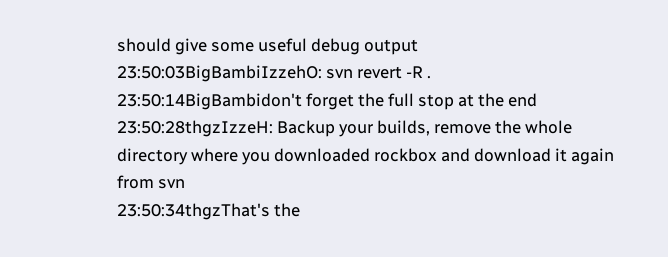should give some useful debug output
23:50:03BigBambiIzzehO: svn revert -R .
23:50:14BigBambidon't forget the full stop at the end
23:50:28thgzIzzeH: Backup your builds, remove the whole directory where you downloaded rockbox and download it again from svn
23:50:34thgzThat's the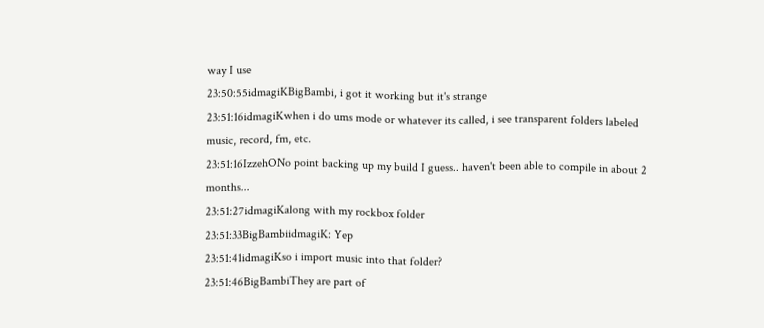way I use
23:50:55idmagiKBigBambi, i got it working but it's strange
23:51:16idmagiKwhen i do ums mode or whatever its called, i see transparent folders labeled music, record, fm, etc.
23:51:16IzzehONo point backing up my build I guess.. haven't been able to compile in about 2 months...
23:51:27idmagiKalong with my rockbox folder
23:51:33BigBambiidmagiK: Yep
23:51:41idmagiKso i import music into that folder?
23:51:46BigBambiThey are part of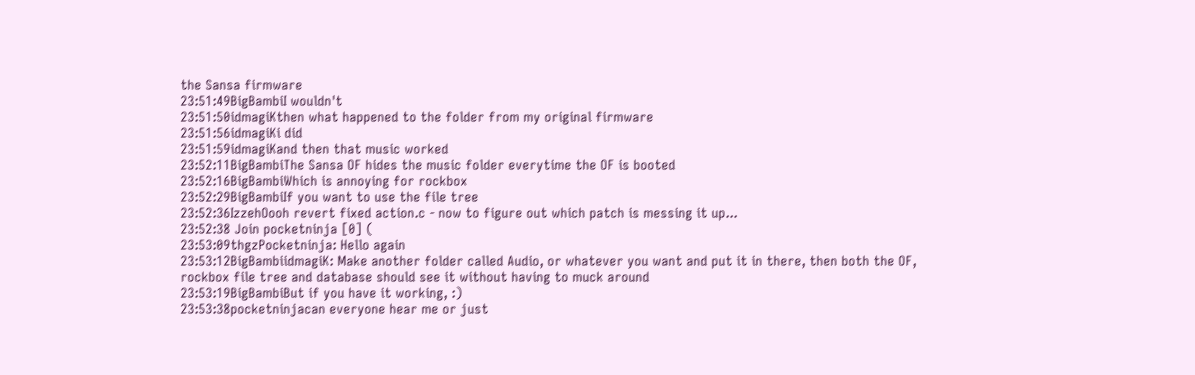the Sansa firmware
23:51:49BigBambiI wouldn't
23:51:50idmagiKthen what happened to the folder from my original firmware
23:51:56idmagiKi did
23:51:59idmagiKand then that music worked
23:52:11BigBambiThe Sansa OF hides the music folder everytime the OF is booted
23:52:16BigBambiWhich is annoying for rockbox
23:52:29BigBambiIf you want to use the file tree
23:52:36IzzehOooh revert fixed action.c - now to figure out which patch is messing it up...
23:52:38 Join pocketninja [0] (
23:53:09thgzPocketninja: Hello again
23:53:12BigBambiidmagiK: Make another folder called Audio, or whatever you want and put it in there, then both the OF, rockbox file tree and database should see it without having to muck around
23:53:19BigBambiBut if you have it working, :)
23:53:38pocketninjacan everyone hear me or just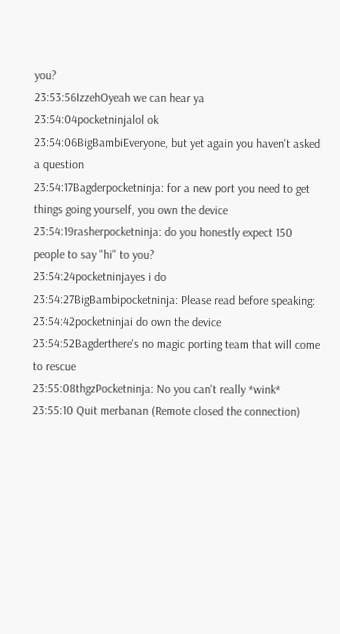you?
23:53:56IzzehOyeah we can hear ya
23:54:04pocketninjalol ok
23:54:06BigBambiEveryone, but yet again you haven't asked a question
23:54:17Bagderpocketninja: for a new port you need to get things going yourself, you own the device
23:54:19rasherpocketninja: do you honestly expect 150 people to say "hi" to you?
23:54:24pocketninjayes i do
23:54:27BigBambipocketninja: Please read before speaking:
23:54:42pocketninjai do own the device
23:54:52Bagderthere's no magic porting team that will come to rescue
23:55:08thgzPocketninja: No you can't really *wink*
23:55:10 Quit merbanan (Remote closed the connection)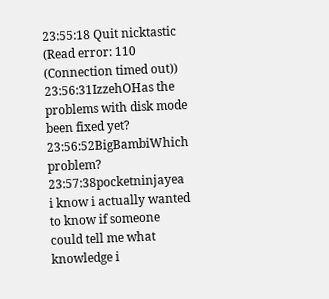23:55:18 Quit nicktastic (Read error: 110 (Connection timed out))
23:56:31IzzehOHas the problems with disk mode been fixed yet?
23:56:52BigBambiWhich problem?
23:57:38pocketninjayea i know i actually wanted to know if someone could tell me what knowledge i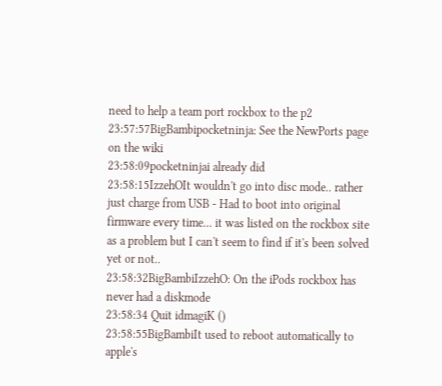need to help a team port rockbox to the p2
23:57:57BigBambipocketninja: See the NewPorts page on the wiki
23:58:09pocketninjai already did
23:58:15IzzehOIt wouldn't go into disc mode.. rather just charge from USB - Had to boot into original firmware every time... it was listed on the rockbox site as a problem but I can't seem to find if it's been solved yet or not..
23:58:32BigBambiIzzehO: On the iPods rockbox has never had a diskmode
23:58:34 Quit idmagiK ()
23:58:55BigBambiIt used to reboot automatically to apple's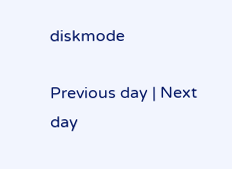diskmode

Previous day | Next day